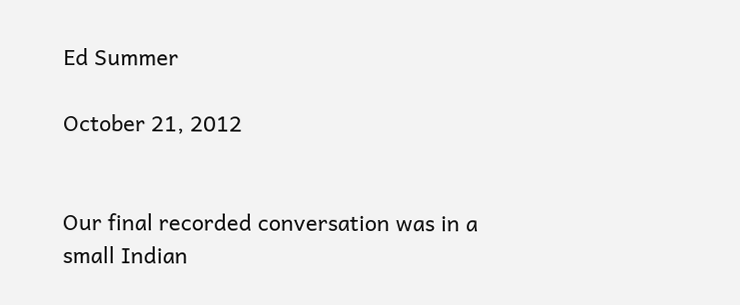Ed Summer

October 21, 2012


Our final recorded conversation was in a small Indian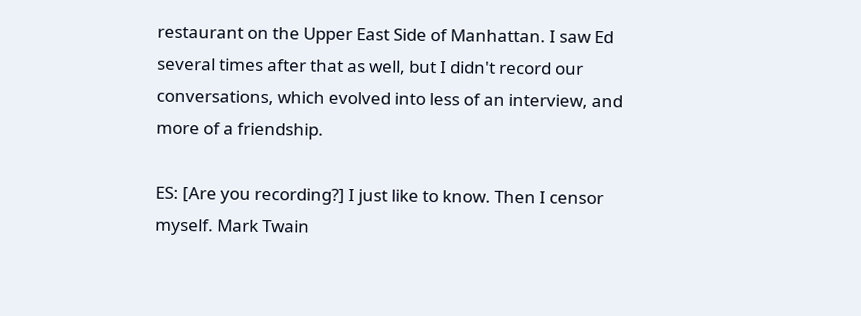restaurant on the Upper East Side of Manhattan. I saw Ed several times after that as well, but I didn't record our conversations, which evolved into less of an interview, and more of a friendship.

ES: [Are you recording?] I just like to know. Then I censor myself. Mark Twain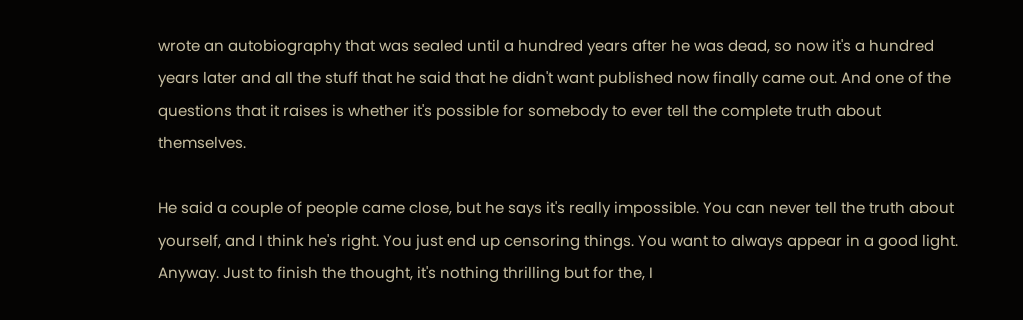wrote an autobiography that was sealed until a hundred years after he was dead, so now it's a hundred years later and all the stuff that he said that he didn't want published now finally came out. And one of the questions that it raises is whether it's possible for somebody to ever tell the complete truth about themselves.

He said a couple of people came close, but he says it's really impossible. You can never tell the truth about yourself, and I think he's right. You just end up censoring things. You want to always appear in a good light. Anyway. Just to finish the thought, it's nothing thrilling but for the, I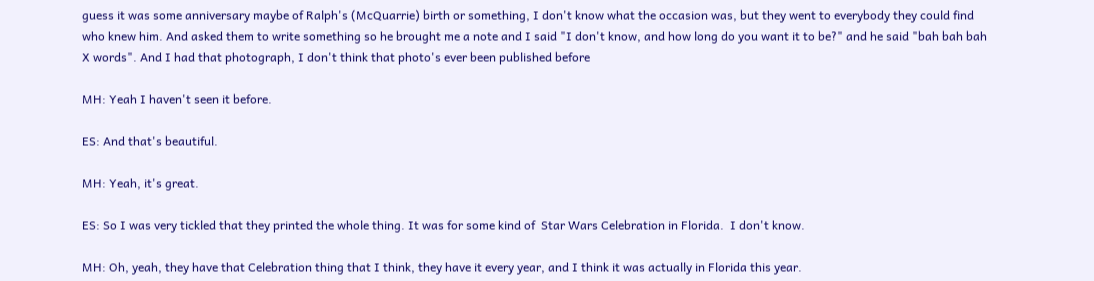guess it was some anniversary maybe of Ralph's (McQuarrie) birth or something, I don't know what the occasion was, but they went to everybody they could find who knew him. And asked them to write something so he brought me a note and I said "I don't know, and how long do you want it to be?" and he said "bah bah bah X words". And I had that photograph, I don't think that photo's ever been published before

MH: Yeah I haven't seen it before.

ES: And that's beautiful.

MH: Yeah, it's great.

ES: So I was very tickled that they printed the whole thing. It was for some kind of  Star Wars Celebration in Florida.  I don't know.

MH: Oh, yeah, they have that Celebration thing that I think, they have it every year, and I think it was actually in Florida this year.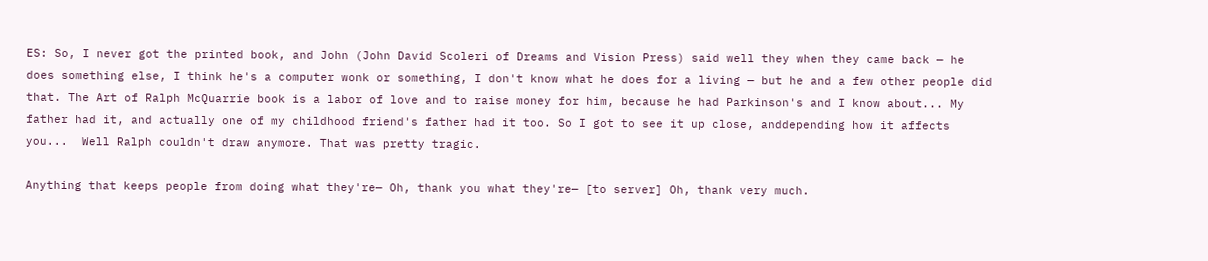ES: So, I never got the printed book, and John (John David Scoleri of Dreams and Vision Press) said well they when they came back — he does something else, I think he's a computer wonk or something, I don't know what he does for a living — but he and a few other people did that. The Art of Ralph McQuarrie book is a labor of love and to raise money for him, because he had Parkinson's and I know about... My father had it, and actually one of my childhood friend's father had it too. So I got to see it up close, anddepending how it affects you...  Well Ralph couldn't draw anymore. That was pretty tragic.

Anything that keeps people from doing what they're— Oh, thank you what they're— [to server] Oh, thank very much.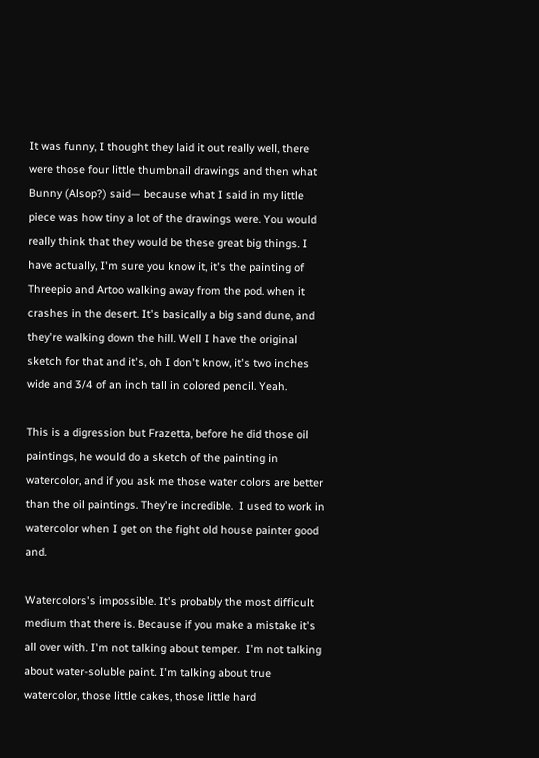It was funny, I thought they laid it out really well, there were those four little thumbnail drawings and then what Bunny (Alsop?) said— because what I said in my little piece was how tiny a lot of the drawings were. You would really think that they would be these great big things. I have actually, I'm sure you know it, it's the painting of Threepio and Artoo walking away from the pod. when it crashes in the desert. It's basically a big sand dune, and they're walking down the hill. Well I have the original sketch for that and it's, oh I don't know, it's two inches wide and 3/4 of an inch tall in colored pencil. Yeah.

This is a digression but Frazetta, before he did those oil paintings, he would do a sketch of the painting in watercolor, and if you ask me those water colors are better than the oil paintings. They're incredible.  I used to work in watercolor when I get on the fight old house painter good and.

Watercolors's impossible. It's probably the most difficult medium that there is. Because if you make a mistake it's all over with. I'm not talking about temper.  I'm not talking about water-soluble paint. I'm talking about true watercolor, those little cakes, those little hard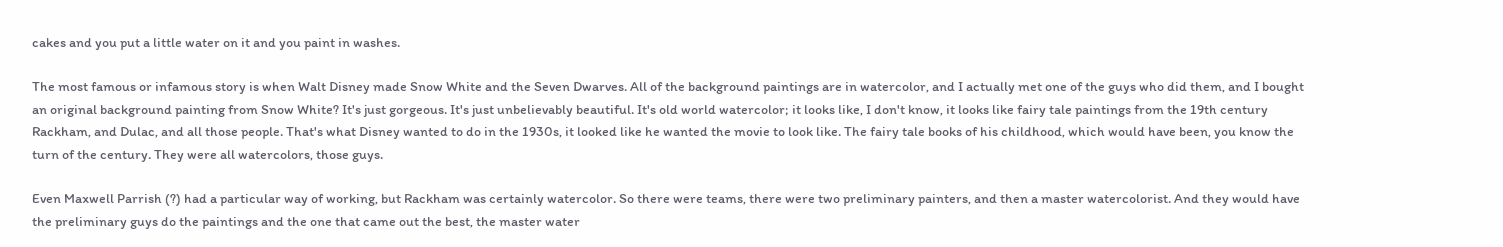cakes and you put a little water on it and you paint in washes.

The most famous or infamous story is when Walt Disney made Snow White and the Seven Dwarves. All of the background paintings are in watercolor, and I actually met one of the guys who did them, and I bought an original background painting from Snow White? It's just gorgeous. It's just unbelievably beautiful. It's old world watercolor; it looks like, I don't know, it looks like fairy tale paintings from the 19th century Rackham, and Dulac, and all those people. That's what Disney wanted to do in the 1930s, it looked like he wanted the movie to look like. The fairy tale books of his childhood, which would have been, you know the turn of the century. They were all watercolors, those guys.

Even Maxwell Parrish (?) had a particular way of working, but Rackham was certainly watercolor. So there were teams, there were two preliminary painters, and then a master watercolorist. And they would have the preliminary guys do the paintings and the one that came out the best, the master water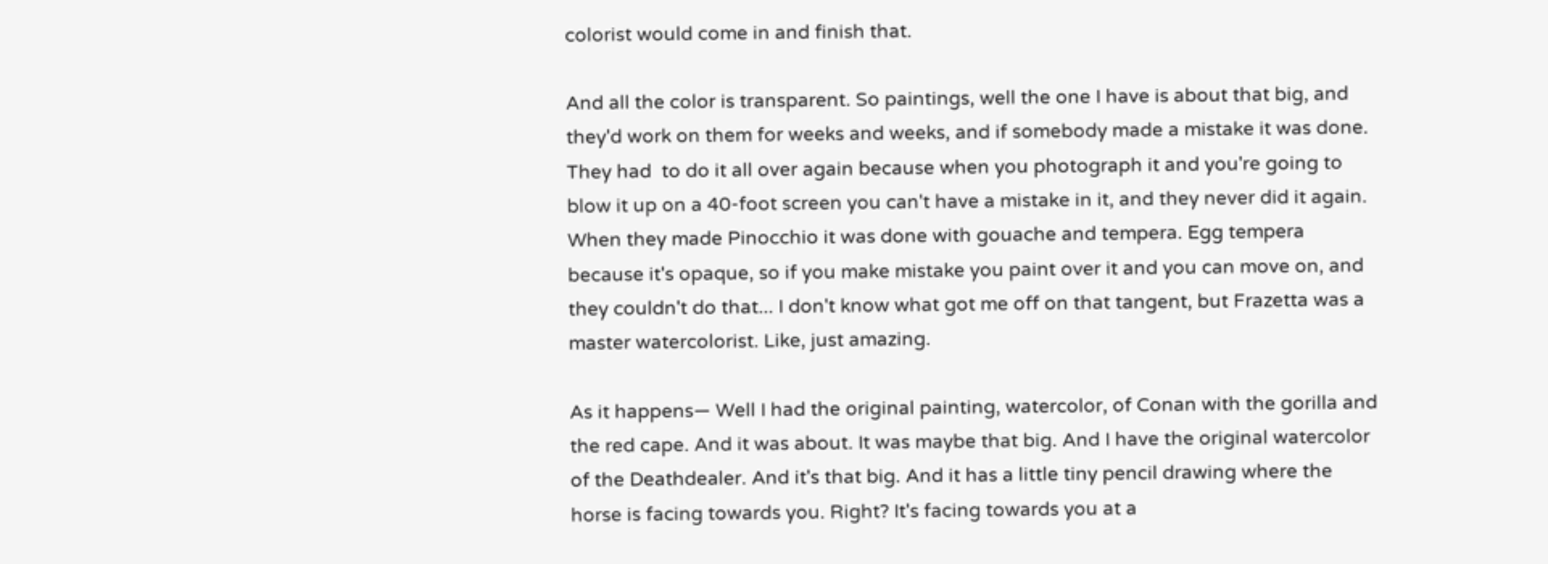colorist would come in and finish that.

And all the color is transparent. So paintings, well the one I have is about that big, and they'd work on them for weeks and weeks, and if somebody made a mistake it was done. They had  to do it all over again because when you photograph it and you're going to blow it up on a 40-foot screen you can't have a mistake in it, and they never did it again. When they made Pinocchio it was done with gouache and tempera. Egg tempera because it's opaque, so if you make mistake you paint over it and you can move on, and they couldn't do that... I don't know what got me off on that tangent, but Frazetta was a master watercolorist. Like, just amazing.

As it happens— Well I had the original painting, watercolor, of Conan with the gorilla and the red cape. And it was about. It was maybe that big. And I have the original watercolor of the Deathdealer. And it's that big. And it has a little tiny pencil drawing where the horse is facing towards you. Right? It's facing towards you at a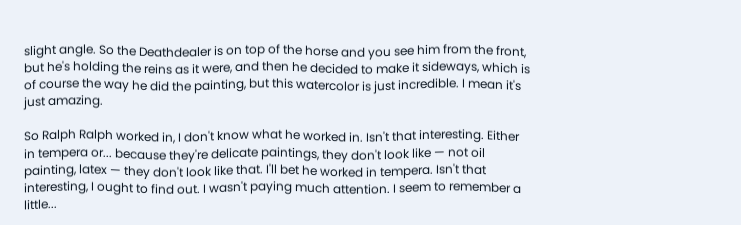slight angle. So the Deathdealer is on top of the horse and you see him from the front, but he's holding the reins as it were, and then he decided to make it sideways, which is of course the way he did the painting, but this watercolor is just incredible. I mean it's just amazing.

So Ralph Ralph worked in, I don't know what he worked in. Isn't that interesting. Either in tempera or... because they're delicate paintings, they don't look like — not oil painting, latex — they don't look like that. I'll bet he worked in tempera. Isn't that interesting, I ought to find out. I wasn't paying much attention. I seem to remember a little...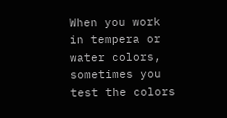When you work in tempera or water colors, sometimes you test the colors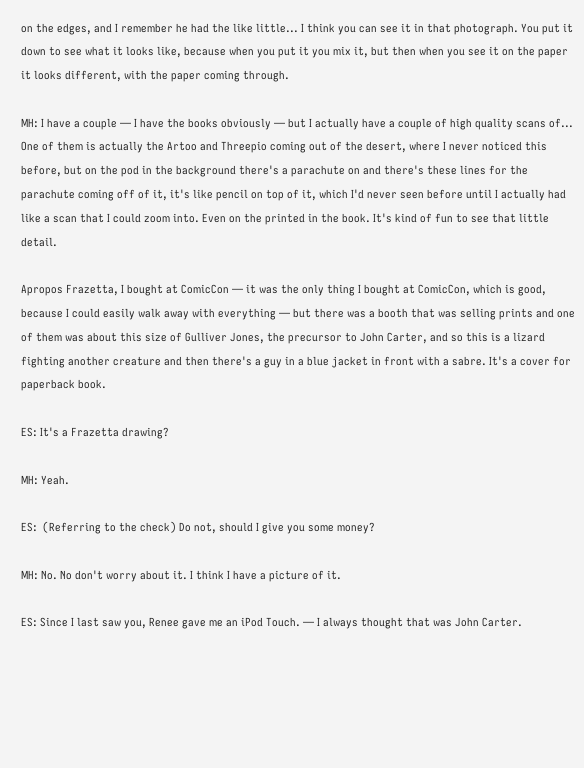on the edges, and I remember he had the like little... I think you can see it in that photograph. You put it down to see what it looks like, because when you put it you mix it, but then when you see it on the paper it looks different, with the paper coming through.

MH: I have a couple — I have the books obviously — but I actually have a couple of high quality scans of... One of them is actually the Artoo and Threepio coming out of the desert, where I never noticed this before, but on the pod in the background there's a parachute on and there's these lines for the parachute coming off of it, it's like pencil on top of it, which I'd never seen before until I actually had like a scan that I could zoom into. Even on the printed in the book. It's kind of fun to see that little detail.

Apropos Frazetta, I bought at ComicCon — it was the only thing I bought at ComicCon, which is good, because I could easily walk away with everything — but there was a booth that was selling prints and one of them was about this size of Gulliver Jones, the precursor to John Carter, and so this is a lizard fighting another creature and then there's a guy in a blue jacket in front with a sabre. It's a cover for paperback book.

ES: It's a Frazetta drawing?

MH: Yeah.

ES:  (Referring to the check) Do not, should I give you some money?

MH: No. No don't worry about it. I think I have a picture of it.

ES: Since I last saw you, Renee gave me an iPod Touch. — I always thought that was John Carter.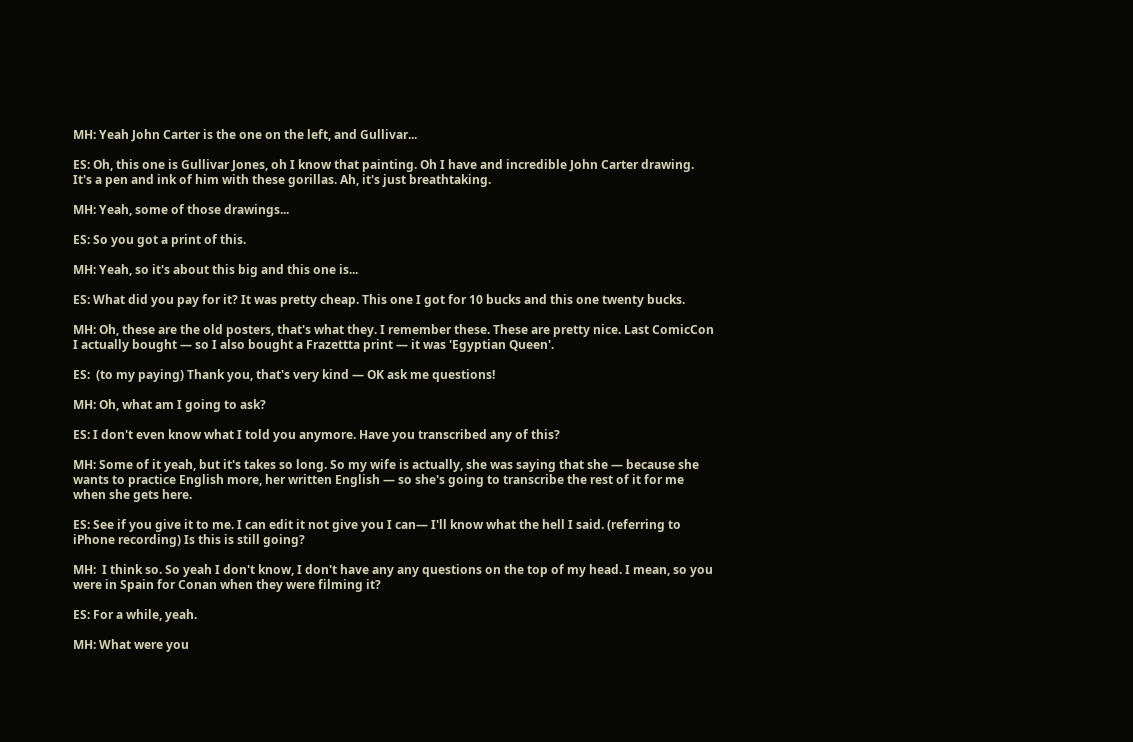MH: Yeah John Carter is the one on the left, and Gullivar...

ES: Oh, this one is Gullivar Jones, oh I know that painting. Oh I have and incredible John Carter drawing. It's a pen and ink of him with these gorillas. Ah, it's just breathtaking.

MH: Yeah, some of those drawings...

ES: So you got a print of this.

MH: Yeah, so it's about this big and this one is...

ES: What did you pay for it? It was pretty cheap. This one I got for 10 bucks and this one twenty bucks.

MH: Oh, these are the old posters, that's what they. I remember these. These are pretty nice. Last ComicCon I actually bought — so I also bought a Frazettta print — it was 'Egyptian Queen'.

ES:  (to my paying) Thank you, that's very kind — OK ask me questions!

MH: Oh, what am I going to ask?

ES: I don't even know what I told you anymore. Have you transcribed any of this?

MH: Some of it yeah, but it's takes so long. So my wife is actually, she was saying that she — because she wants to practice English more, her written English — so she's going to transcribe the rest of it for me when she gets here.

ES: See if you give it to me. I can edit it not give you I can— I'll know what the hell I said. (referring to iPhone recording) Is this is still going?

MH:  I think so. So yeah I don't know, I don't have any any questions on the top of my head. I mean, so you were in Spain for Conan when they were filming it?

ES: For a while, yeah.

MH: What were you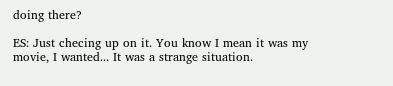doing there?

ES: Just checing up on it. You know I mean it was my movie, I wanted... It was a strange situation.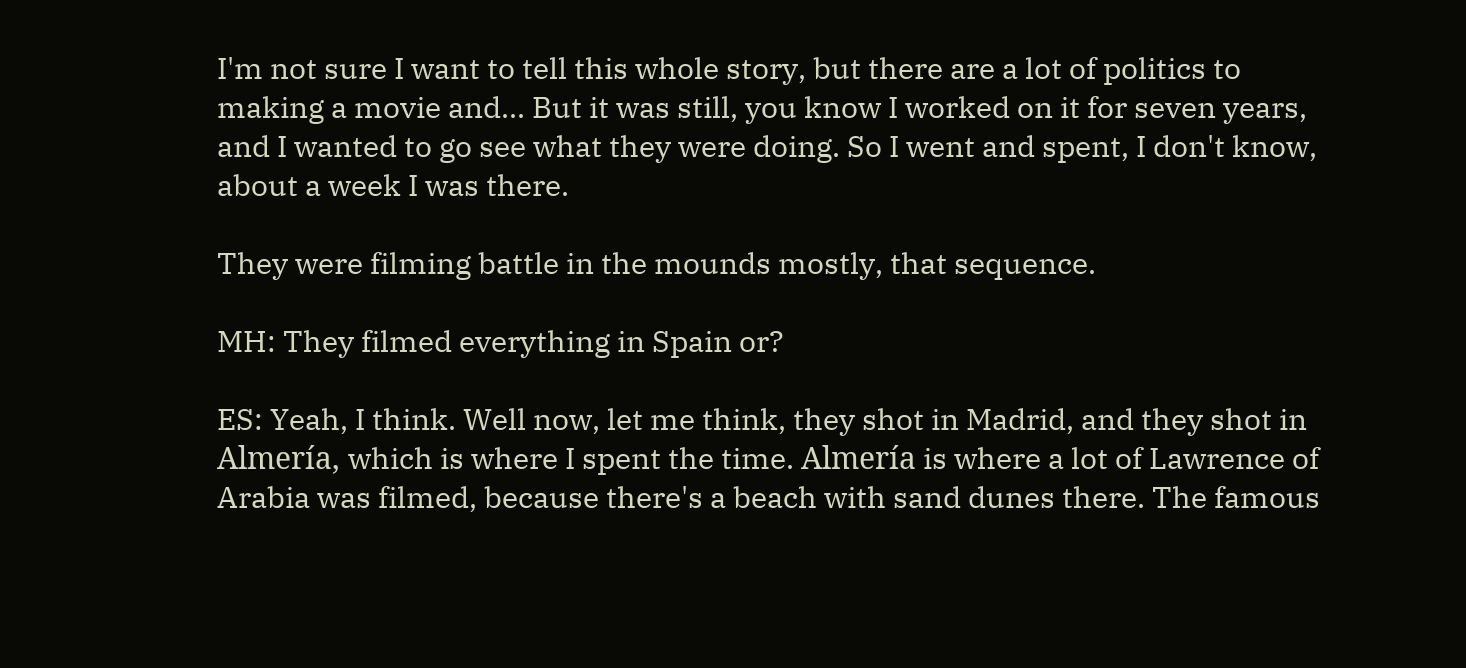I'm not sure I want to tell this whole story, but there are a lot of politics to making a movie and... But it was still, you know I worked on it for seven years, and I wanted to go see what they were doing. So I went and spent, I don't know, about a week I was there.

They were filming battle in the mounds mostly, that sequence.

MH: They filmed everything in Spain or?

ES: Yeah, I think. Well now, let me think, they shot in Madrid, and they shot in Almería, which is where I spent the time. Almería is where a lot of Lawrence of Arabia was filmed, because there's a beach with sand dunes there. The famous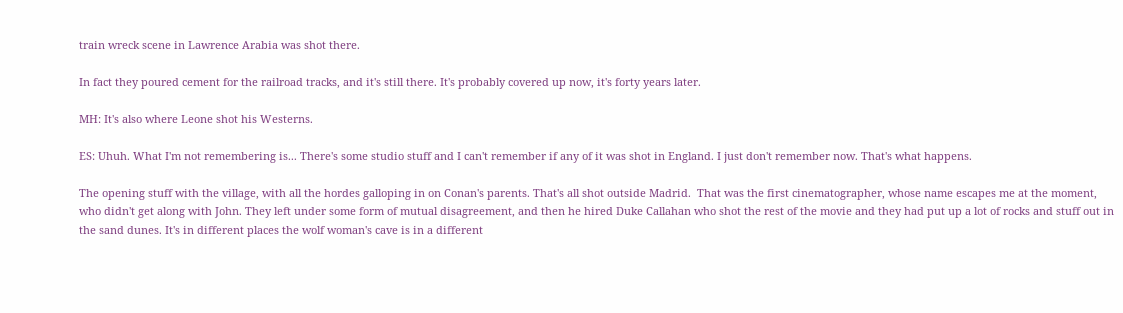train wreck scene in Lawrence Arabia was shot there.

In fact they poured cement for the railroad tracks, and it's still there. It's probably covered up now, it's forty years later.

MH: It's also where Leone shot his Westerns.

ES: Uhuh. What I'm not remembering is... There's some studio stuff and I can't remember if any of it was shot in England. I just don't remember now. That's what happens.

The opening stuff with the village, with all the hordes galloping in on Conan's parents. That's all shot outside Madrid.  That was the first cinematographer, whose name escapes me at the moment, who didn't get along with John. They left under some form of mutual disagreement, and then he hired Duke Callahan who shot the rest of the movie and they had put up a lot of rocks and stuff out in the sand dunes. It's in different places the wolf woman's cave is in a different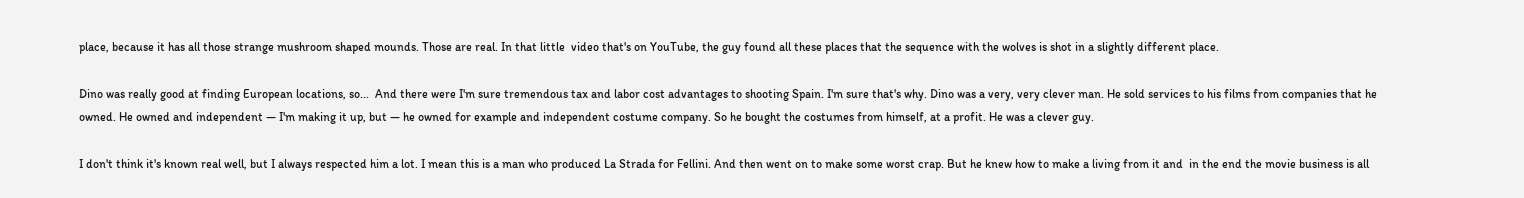place, because it has all those strange mushroom shaped mounds. Those are real. In that little  video that's on YouTube, the guy found all these places that the sequence with the wolves is shot in a slightly different place.

Dino was really good at finding European locations, so...  And there were I'm sure tremendous tax and labor cost advantages to shooting Spain. I'm sure that's why. Dino was a very, very clever man. He sold services to his films from companies that he owned. He owned and independent — I'm making it up, but — he owned for example and independent costume company. So he bought the costumes from himself, at a profit. He was a clever guy.

I don't think it's known real well, but I always respected him a lot. I mean this is a man who produced La Strada for Fellini. And then went on to make some worst crap. But he knew how to make a living from it and  in the end the movie business is all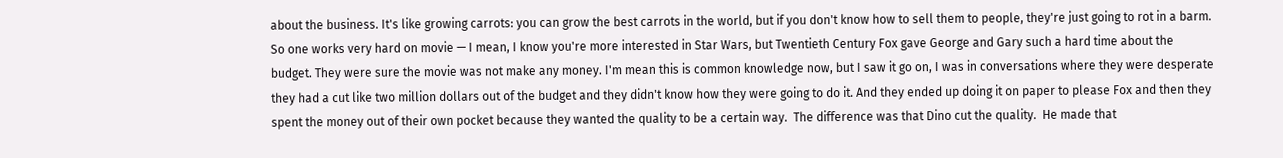about the business. It's like growing carrots: you can grow the best carrots in the world, but if you don't know how to sell them to people, they're just going to rot in a barm. So one works very hard on movie — I mean, I know you're more interested in Star Wars, but Twentieth Century Fox gave George and Gary such a hard time about the budget. They were sure the movie was not make any money. I'm mean this is common knowledge now, but I saw it go on, I was in conversations where they were desperate they had a cut like two million dollars out of the budget and they didn't know how they were going to do it. And they ended up doing it on paper to please Fox and then they spent the money out of their own pocket because they wanted the quality to be a certain way.  The difference was that Dino cut the quality.  He made that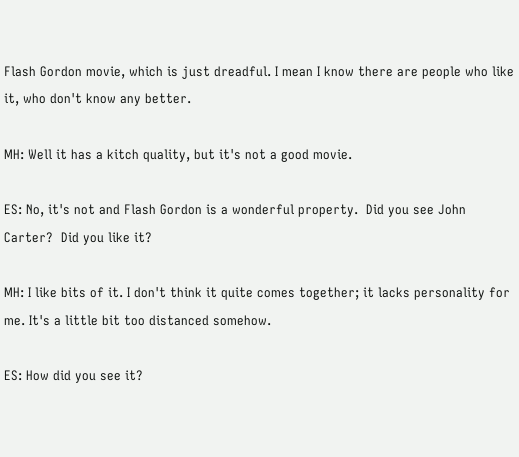Flash Gordon movie, which is just dreadful. I mean I know there are people who like it, who don't know any better.

MH: Well it has a kitch quality, but it's not a good movie.

ES: No, it's not and Flash Gordon is a wonderful property.  Did you see John Carter?  Did you like it?

MH: I like bits of it. I don't think it quite comes together; it lacks personality for me. It's a little bit too distanced somehow.

ES: How did you see it?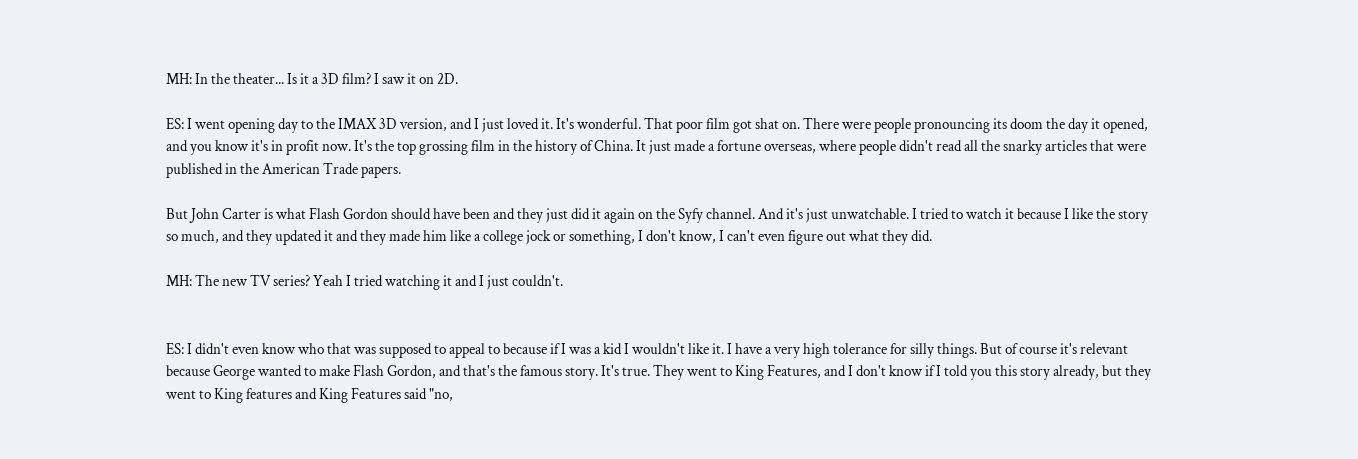MH: In the theater... Is it a 3D film? I saw it on 2D.

ES: I went opening day to the IMAX 3D version, and I just loved it. It's wonderful. That poor film got shat on. There were people pronouncing its doom the day it opened, and you know it's in profit now. It's the top grossing film in the history of China. It just made a fortune overseas, where people didn't read all the snarky articles that were published in the American Trade papers.

But John Carter is what Flash Gordon should have been and they just did it again on the Syfy channel. And it's just unwatchable. I tried to watch it because I like the story so much, and they updated it and they made him like a college jock or something, I don't know, I can't even figure out what they did.

MH: The new TV series? Yeah I tried watching it and I just couldn't.


ES: I didn't even know who that was supposed to appeal to because if I was a kid I wouldn't like it. I have a very high tolerance for silly things. But of course it's relevant because George wanted to make Flash Gordon, and that's the famous story. It's true. They went to King Features, and I don't know if I told you this story already, but they went to King features and King Features said "no,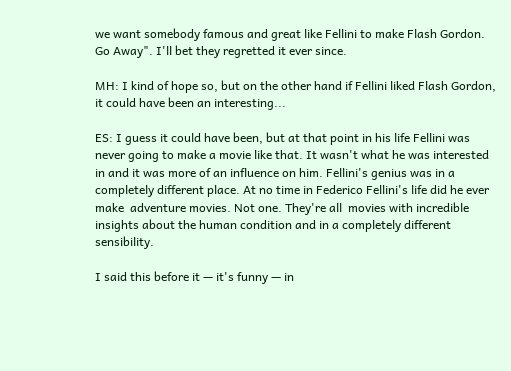we want somebody famous and great like Fellini to make Flash Gordon. Go Away". I'll bet they regretted it ever since.

MH: I kind of hope so, but on the other hand if Fellini liked Flash Gordon, it could have been an interesting...

ES: I guess it could have been, but at that point in his life Fellini was never going to make a movie like that. It wasn't what he was interested in and it was more of an influence on him. Fellini's genius was in a completely different place. At no time in Federico Fellini's life did he ever make  adventure movies. Not one. They're all  movies with incredible insights about the human condition and in a completely different sensibility.

I said this before it — it's funny — in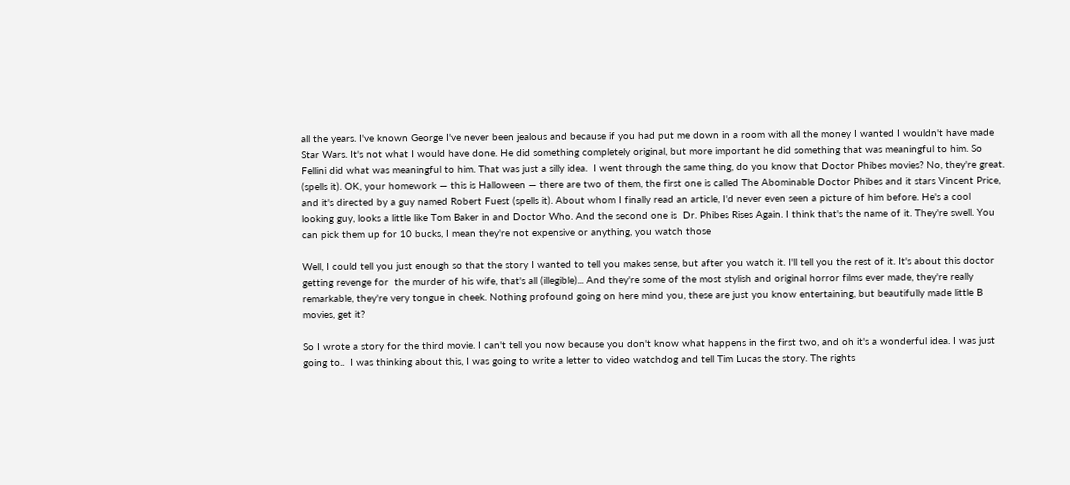all the years. I've known George I've never been jealous and because if you had put me down in a room with all the money I wanted I wouldn't have made Star Wars. It's not what I would have done. He did something completely original, but more important he did something that was meaningful to him. So Fellini did what was meaningful to him. That was just a silly idea.  I went through the same thing, do you know that Doctor Phibes movies? No, they're great. (spells it). OK, your homework — this is Halloween — there are two of them, the first one is called The Abominable Doctor Phibes and it stars Vincent Price, and it's directed by a guy named Robert Fuest (spells it). About whom I finally read an article, I'd never even seen a picture of him before. He's a cool looking guy, looks a little like Tom Baker in and Doctor Who. And the second one is  Dr. Phibes Rises Again. I think that's the name of it. They're swell. You can pick them up for 10 bucks, I mean they're not expensive or anything, you watch those

Well, I could tell you just enough so that the story I wanted to tell you makes sense, but after you watch it. I'll tell you the rest of it. It's about this doctor getting revenge for  the murder of his wife, that's all (illegible)... And they're some of the most stylish and original horror films ever made, they're really remarkable, they're very tongue in cheek. Nothing profound going on here mind you, these are just you know entertaining, but beautifully made little B movies, get it?

So I wrote a story for the third movie. I can't tell you now because you don't know what happens in the first two, and oh it's a wonderful idea. I was just going to..  I was thinking about this, I was going to write a letter to video watchdog and tell Tim Lucas the story. The rights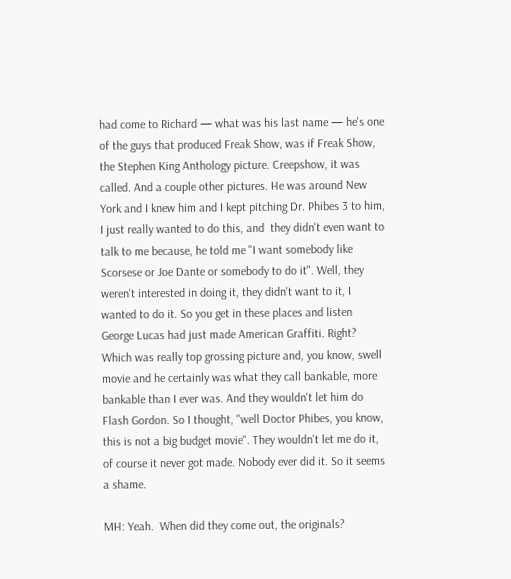had come to Richard — what was his last name — he's one of the guys that produced Freak Show, was if Freak Show, the Stephen King Anthology picture. Creepshow, it was called. And a couple other pictures. He was around New York and I knew him and I kept pitching Dr. Phibes 3 to him, I just really wanted to do this, and  they didn't even want to talk to me because, he told me "I want somebody like Scorsese or Joe Dante or somebody to do it". Well, they weren't interested in doing it, they didn't want to it, I wanted to do it. So you get in these places and listen George Lucas had just made American Graffiti. Right? Which was really top grossing picture and, you know, swell movie and he certainly was what they call bankable, more bankable than I ever was. And they wouldn't let him do Flash Gordon. So I thought, "well Doctor Phibes, you know, this is not a big budget movie". They wouldn't let me do it, of course it never got made. Nobody ever did it. So it seems a shame.

MH: Yeah.  When did they come out, the originals?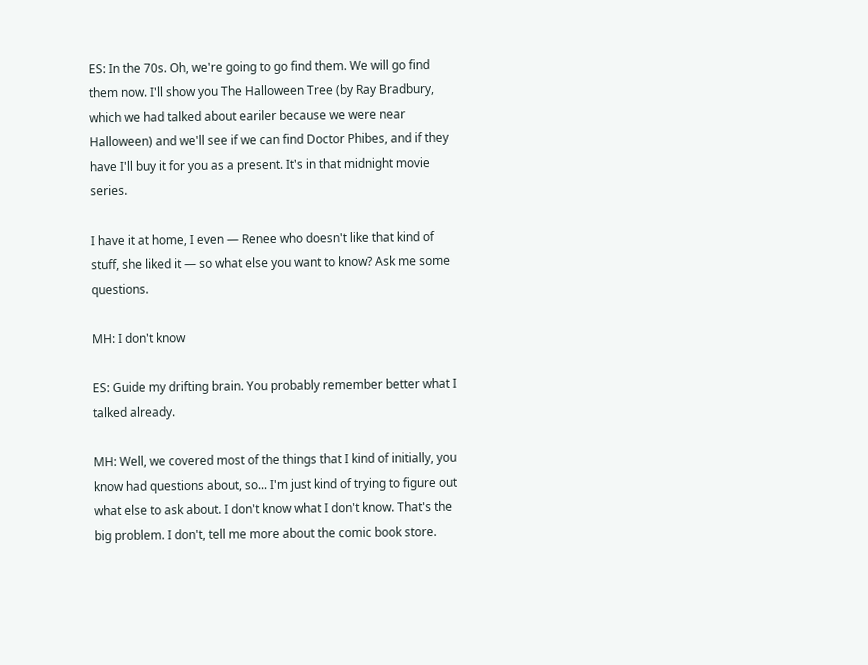ES: In the 70s. Oh, we're going to go find them. We will go find them now. I'll show you The Halloween Tree (by Ray Bradbury, which we had talked about eariler because we were near Halloween) and we'll see if we can find Doctor Phibes, and if they have I'll buy it for you as a present. It's in that midnight movie series.

I have it at home, I even — Renee who doesn't like that kind of stuff, she liked it — so what else you want to know? Ask me some questions.

MH: I don't know

ES: Guide my drifting brain. You probably remember better what I talked already.

MH: Well, we covered most of the things that I kind of initially, you know had questions about, so... I'm just kind of trying to figure out what else to ask about. I don't know what I don't know. That's the big problem. I don't, tell me more about the comic book store.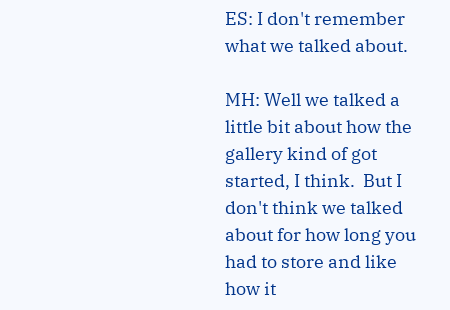ES: I don't remember what we talked about.

MH: Well we talked a little bit about how the gallery kind of got started, I think.  But I don't think we talked about for how long you had to store and like how it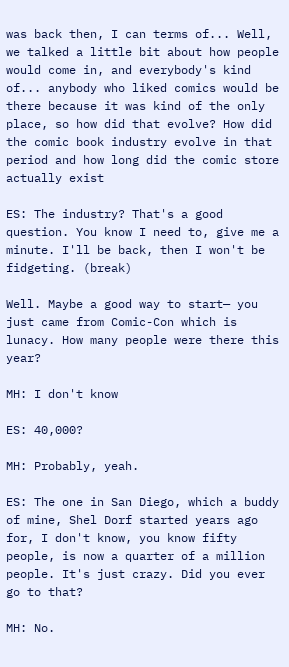was back then, I can terms of... Well, we talked a little bit about how people would come in, and everybody's kind of... anybody who liked comics would be there because it was kind of the only place, so how did that evolve? How did the comic book industry evolve in that period and how long did the comic store actually exist

ES: The industry? That's a good question. You know I need to, give me a minute. I'll be back, then I won't be fidgeting. (break)

Well. Maybe a good way to start— you just came from Comic-Con which is lunacy. How many people were there this year?

MH: I don't know

ES: 40,000?

MH: Probably, yeah.

ES: The one in San Diego, which a buddy of mine, Shel Dorf started years ago for, I don't know, you know fifty people, is now a quarter of a million people. It's just crazy. Did you ever go to that?

MH: No.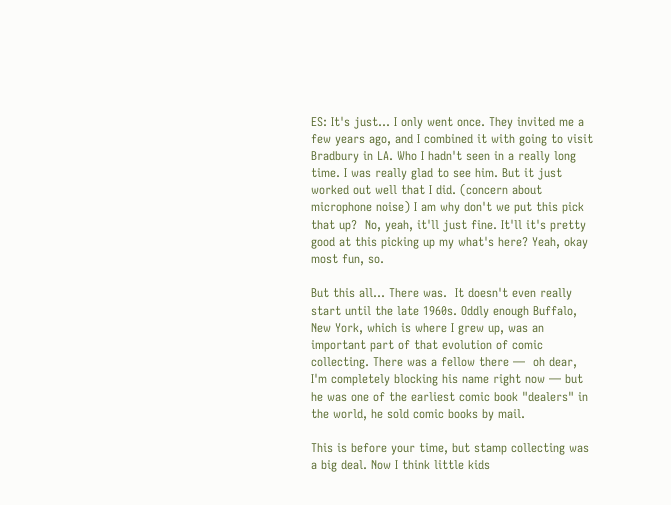ES: It's just... I only went once. They invited me a few years ago, and I combined it with going to visit Bradbury in LA. Who I hadn't seen in a really long time. I was really glad to see him. But it just worked out well that I did. (concern about microphone noise) I am why don't we put this pick that up?  No, yeah, it'll just fine. It'll it's pretty good at this picking up my what's here? Yeah, okay most fun, so.

But this all... There was.  It doesn't even really start until the late 1960s. Oddly enough Buffalo, New York, which is where I grew up, was an important part of that evolution of comic collecting. There was a fellow there —  oh dear,  I'm completely blocking his name right now — but he was one of the earliest comic book "dealers" in the world, he sold comic books by mail.

This is before your time, but stamp collecting was a big deal. Now I think little kids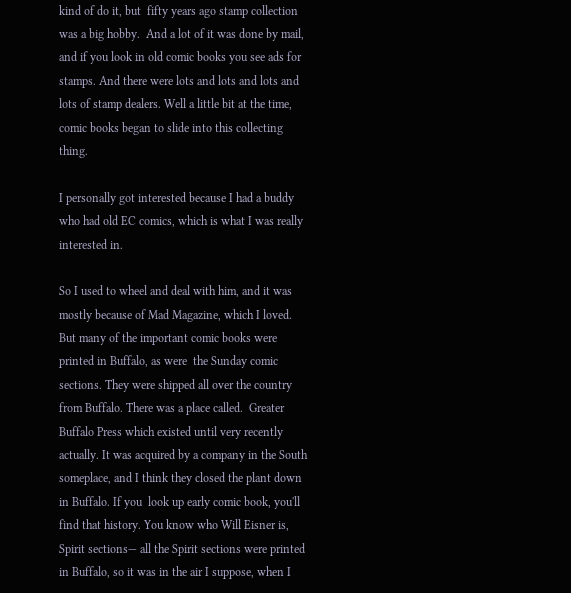kind of do it, but  fifty years ago stamp collection was a big hobby.  And a lot of it was done by mail, and if you look in old comic books you see ads for stamps. And there were lots and lots and lots and lots of stamp dealers. Well a little bit at the time, comic books began to slide into this collecting thing.

I personally got interested because I had a buddy who had old EC comics, which is what I was really interested in.

So I used to wheel and deal with him, and it was mostly because of Mad Magazine, which I loved.  But many of the important comic books were printed in Buffalo, as were  the Sunday comic sections. They were shipped all over the country from Buffalo. There was a place called.  Greater Buffalo Press which existed until very recently actually. It was acquired by a company in the South someplace, and I think they closed the plant down in Buffalo. If you  look up early comic book, you'll find that history. You know who Will Eisner is, Spirit sections— all the Spirit sections were printed in Buffalo, so it was in the air I suppose, when I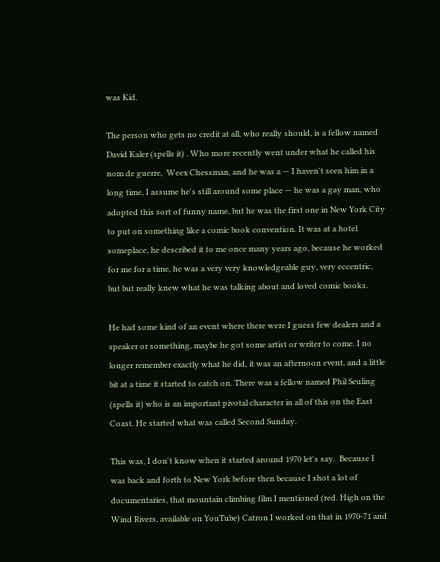was Kid.

The person who gets no credit at all, who really should, is a fellow named David Kaler (spells it) . Who more recently went under what he called his nom de guerre,  Weex Chessman, and he was a — I haven't seen him in a long time, I assume he's still around some place — he was a gay man, who adopted this sort of funny name, but he was the first one in New York City to put on something like a comic book convention. It was at a hotel someplace, he described it to me once many years ago, because he worked for me for a time, he was a very very knowledgeable guy, very eccentric, but but really knew what he was talking about and loved comic books.

He had some kind of an event where there were I guess few dealers and a speaker or something, maybe he got some artist or writer to come. I no longer remember exactly what he did, it was an afternoon event, and a little bit at a time it started to catch on. There was a fellow named Phil Seuling (spells it) who is an important pivotal character in all of this on the East Coast. He started what was called Second Sunday.

This was, I don't know when it started around 1970 let's say.  Because I was back and forth to New York before then because I shot a lot of documentaries, that mountain climbing film I mentioned (red. High on the Wind Rivers, available on YouTube) Catron I worked on that in 1970-71 and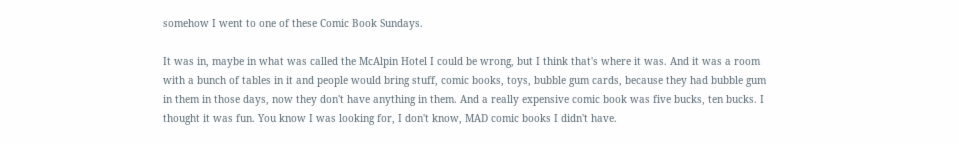somehow I went to one of these Comic Book Sundays.

It was in, maybe in what was called the McAlpin Hotel I could be wrong, but I think that's where it was. And it was a room with a bunch of tables in it and people would bring stuff, comic books, toys, bubble gum cards, because they had bubble gum in them in those days, now they don't have anything in them. And a really expensive comic book was five bucks, ten bucks. I thought it was fun. You know I was looking for, I don't know, MAD comic books I didn't have.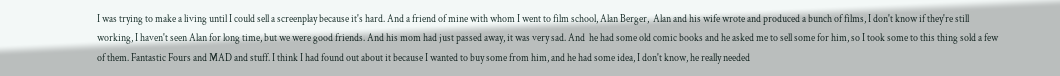I was trying to make a living until I could sell a screenplay because it's hard. And a friend of mine with whom I went to film school, Alan Berger,  Alan and his wife wrote and produced a bunch of films, I don't know if they're still working, I haven't seen Alan for long time, but we were good friends. And his mom had just passed away, it was very sad. And  he had some old comic books and he asked me to sell some for him, so I took some to this thing sold a few of them. Fantastic Fours and MAD and stuff. I think I had found out about it because I wanted to buy some from him, and he had some idea, I don't know, he really needed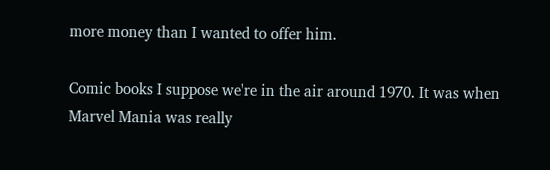more money than I wanted to offer him.

Comic books I suppose we're in the air around 1970. It was when Marvel Mania was really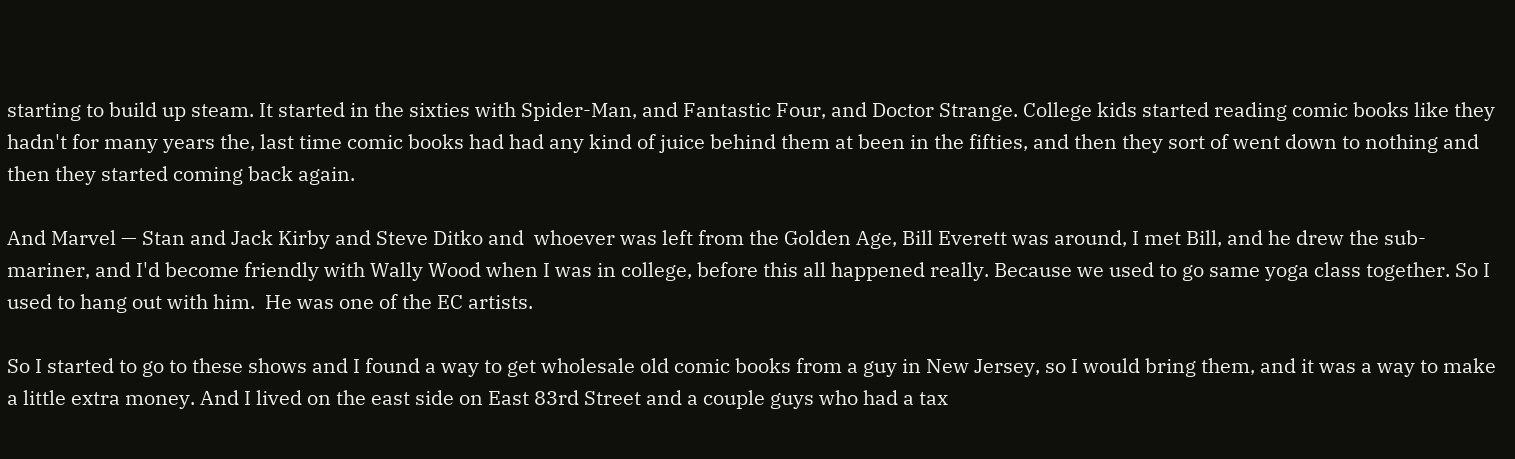starting to build up steam. It started in the sixties with Spider-Man, and Fantastic Four, and Doctor Strange. College kids started reading comic books like they hadn't for many years the, last time comic books had had any kind of juice behind them at been in the fifties, and then they sort of went down to nothing and then they started coming back again.

And Marvel — Stan and Jack Kirby and Steve Ditko and  whoever was left from the Golden Age, Bill Everett was around, I met Bill, and he drew the sub-mariner, and I'd become friendly with Wally Wood when I was in college, before this all happened really. Because we used to go same yoga class together. So I used to hang out with him.  He was one of the EC artists.

So I started to go to these shows and I found a way to get wholesale old comic books from a guy in New Jersey, so I would bring them, and it was a way to make a little extra money. And I lived on the east side on East 83rd Street and a couple guys who had a tax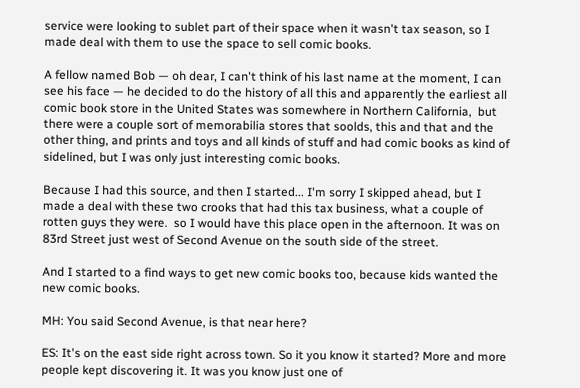service were looking to sublet part of their space when it wasn't tax season, so I made deal with them to use the space to sell comic books.

A fellow named Bob — oh dear, I can't think of his last name at the moment, I can see his face — he decided to do the history of all this and apparently the earliest all comic book store in the United States was somewhere in Northern California,  but  there were a couple sort of memorabilia stores that soolds, this and that and the other thing, and prints and toys and all kinds of stuff and had comic books as kind of sidelined, but I was only just interesting comic books.

Because I had this source, and then I started... I'm sorry I skipped ahead, but I made a deal with these two crooks that had this tax business, what a couple of rotten guys they were.  so I would have this place open in the afternoon. It was on 83rd Street just west of Second Avenue on the south side of the street.

And I started to a find ways to get new comic books too, because kids wanted the new comic books.

MH: You said Second Avenue, is that near here?

ES: It's on the east side right across town. So it you know it started? More and more people kept discovering it. It was you know just one of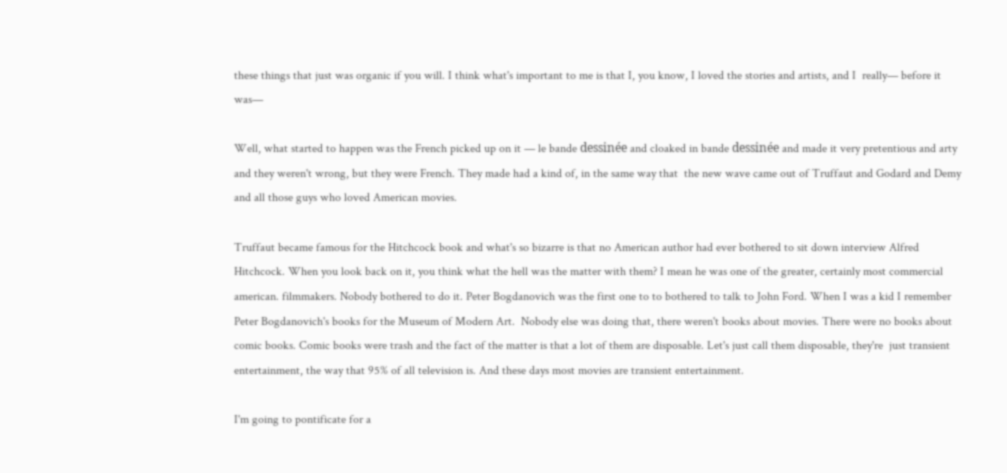these things that just was organic if you will. I think what's important to me is that I, you know, I loved the stories and artists, and I  really— before it was—

Well, what started to happen was the French picked up on it — le bande dessinée and cloaked in bande dessinée and made it very pretentious and arty and they weren't wrong, but they were French. They made had a kind of, in the same way that  the new wave came out of Truffaut and Godard and Demy and all those guys who loved American movies.

Truffaut became famous for the Hitchcock book and what's so bizarre is that no American author had ever bothered to sit down interview Alfred Hitchcock. When you look back on it, you think what the hell was the matter with them? I mean he was one of the greater, certainly most commercial american. filmmakers. Nobody bothered to do it. Peter Bogdanovich was the first one to to bothered to talk to John Ford. When I was a kid I remember Peter Bogdanovich's books for the Museum of Modern Art.  Nobody else was doing that, there weren't books about movies. There were no books about comic books. Comic books were trash and the fact of the matter is that a lot of them are disposable. Let's just call them disposable, they're  just transient entertainment, the way that 95% of all television is. And these days most movies are transient entertainment.

I'm going to pontificate for a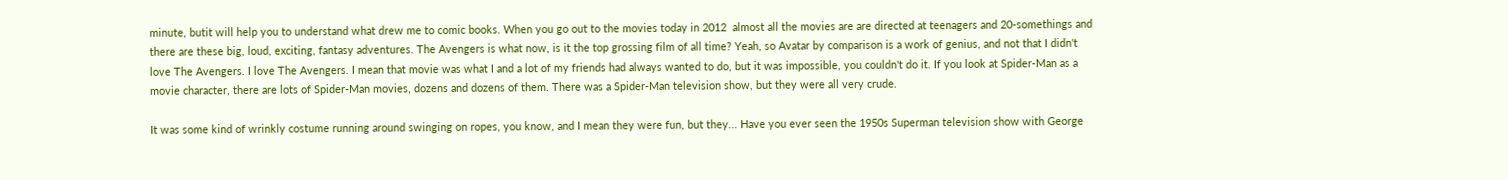minute, butit will help you to understand what drew me to comic books. When you go out to the movies today in 2012  almost all the movies are are directed at teenagers and 20-somethings and there are these big, loud, exciting, fantasy adventures. The Avengers is what now, is it the top grossing film of all time? Yeah, so Avatar by comparison is a work of genius, and not that I didn't love The Avengers. I love The Avengers. I mean that movie was what I and a lot of my friends had always wanted to do, but it was impossible, you couldn't do it. If you look at Spider-Man as a movie character, there are lots of Spider-Man movies, dozens and dozens of them. There was a Spider-Man television show, but they were all very crude.

It was some kind of wrinkly costume running around swinging on ropes, you know, and I mean they were fun, but they... Have you ever seen the 1950s Superman television show with George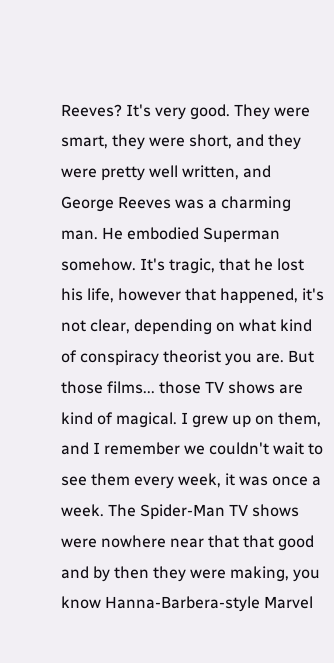Reeves? It's very good. They were smart, they were short, and they were pretty well written, and George Reeves was a charming man. He embodied Superman somehow. It's tragic, that he lost his life, however that happened, it's not clear, depending on what kind of conspiracy theorist you are. But those films... those TV shows are kind of magical. I grew up on them, and I remember we couldn't wait to see them every week, it was once a week. The Spider-Man TV shows were nowhere near that that good and by then they were making, you know Hanna-Barbera-style Marvel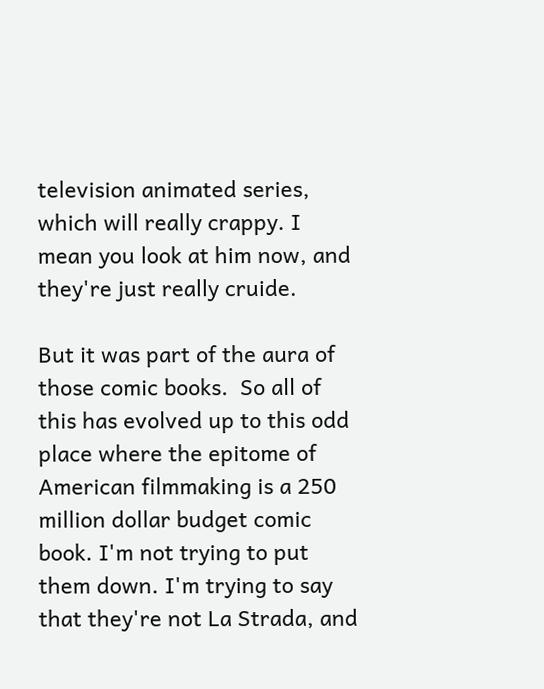television animated series, which will really crappy. I mean you look at him now, and they're just really cruide.

But it was part of the aura of those comic books.  So all of this has evolved up to this odd place where the epitome of American filmmaking is a 250 million dollar budget comic book. I'm not trying to put them down. I'm trying to say that they're not La Strada, and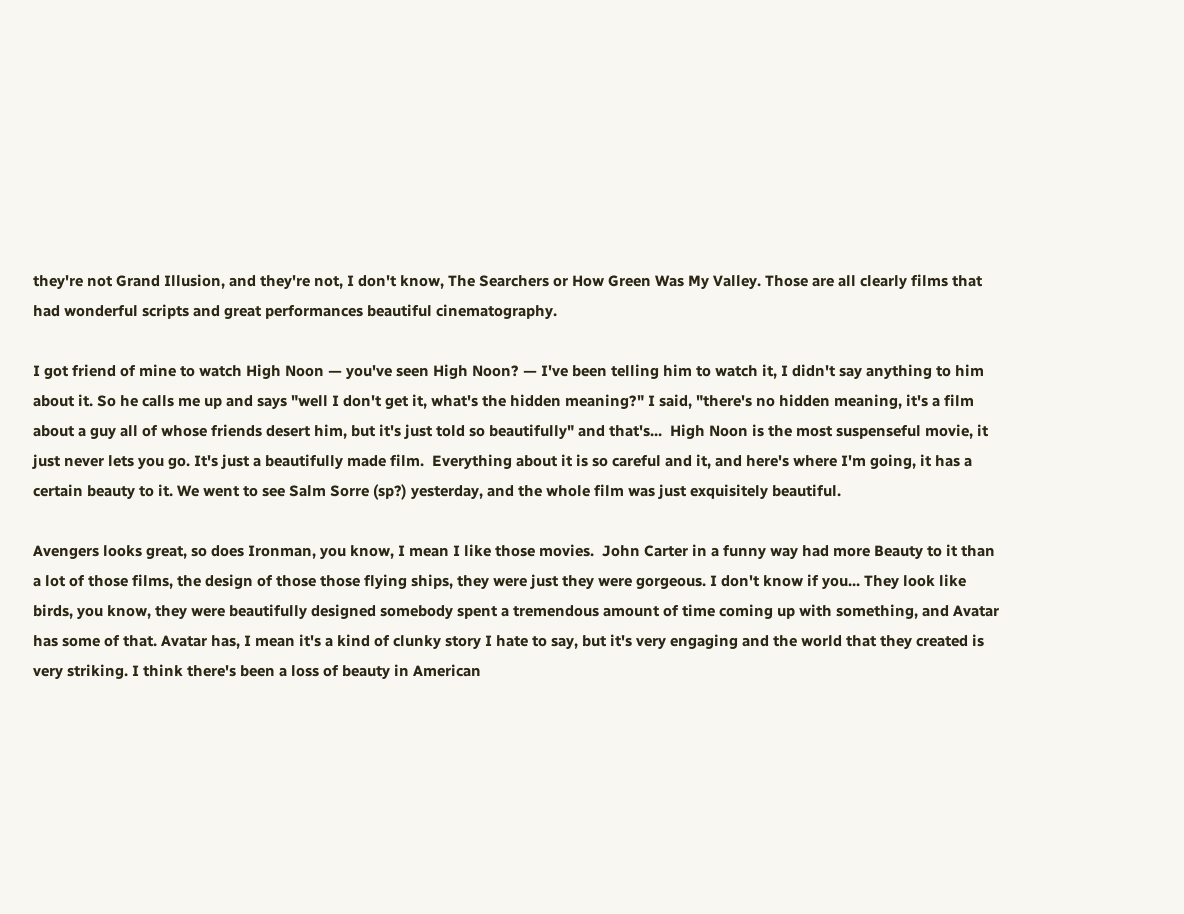they're not Grand Illusion, and they're not, I don't know, The Searchers or How Green Was My Valley. Those are all clearly films that had wonderful scripts and great performances beautiful cinematography.

I got friend of mine to watch High Noon — you've seen High Noon? — I've been telling him to watch it, I didn't say anything to him about it. So he calls me up and says "well I don't get it, what's the hidden meaning?" I said, "there's no hidden meaning, it's a film about a guy all of whose friends desert him, but it's just told so beautifully" and that's...  High Noon is the most suspenseful movie, it just never lets you go. It's just a beautifully made film.  Everything about it is so careful and it, and here's where I'm going, it has a certain beauty to it. We went to see Salm Sorre (sp?) yesterday, and the whole film was just exquisitely beautiful.

Avengers looks great, so does Ironman, you know, I mean I like those movies.  John Carter in a funny way had more Beauty to it than a lot of those films, the design of those those flying ships, they were just they were gorgeous. I don't know if you... They look like birds, you know, they were beautifully designed somebody spent a tremendous amount of time coming up with something, and Avatar has some of that. Avatar has, I mean it's a kind of clunky story I hate to say, but it's very engaging and the world that they created is very striking. I think there's been a loss of beauty in American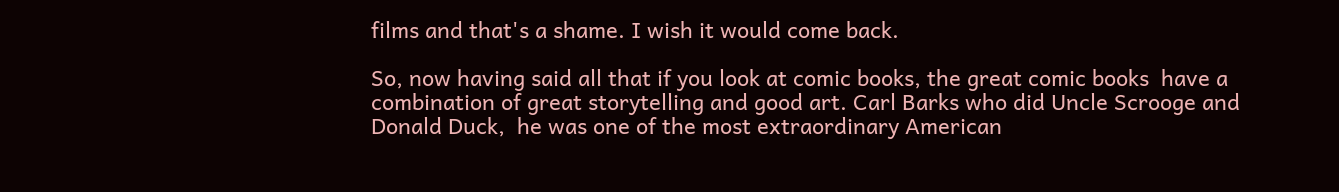films and that's a shame. I wish it would come back.

So, now having said all that if you look at comic books, the great comic books  have a combination of great storytelling and good art. Carl Barks who did Uncle Scrooge and Donald Duck,  he was one of the most extraordinary American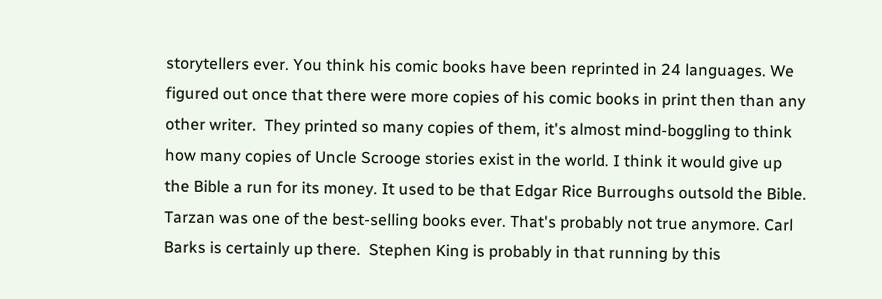storytellers ever. You think his comic books have been reprinted in 24 languages. We figured out once that there were more copies of his comic books in print then than any other writer.  They printed so many copies of them, it's almost mind-boggling to think how many copies of Uncle Scrooge stories exist in the world. I think it would give up the Bible a run for its money. It used to be that Edgar Rice Burroughs outsold the Bible. Tarzan was one of the best-selling books ever. That's probably not true anymore. Carl Barks is certainly up there.  Stephen King is probably in that running by this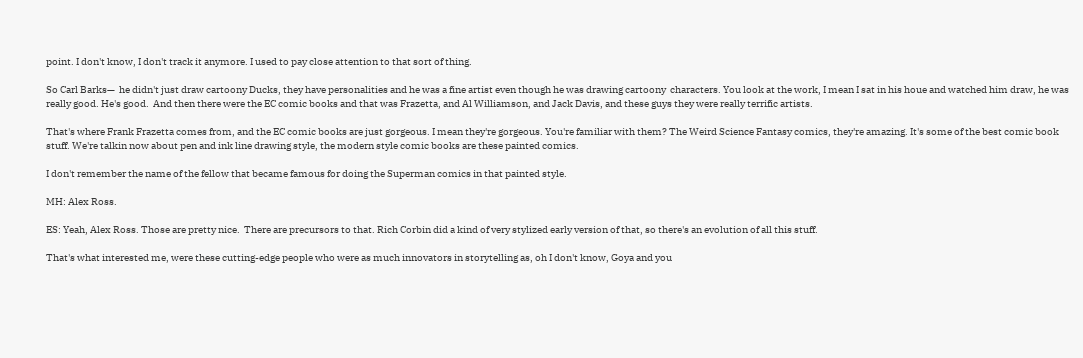point. I don't know, I don't track it anymore. I used to pay close attention to that sort of thing.

So Carl Barks—  he didn't just draw cartoony Ducks, they have personalities and he was a fine artist even though he was drawing cartoony  characters. You look at the work, I mean I sat in his houe and watched him draw, he was really good. He's good.  And then there were the EC comic books and that was Frazetta, and Al Williamson, and Jack Davis, and these guys they were really terrific artists.

That's where Frank Frazetta comes from, and the EC comic books are just gorgeous. I mean they're gorgeous. You're familiar with them? The Weird Science Fantasy comics, they're amazing. It's some of the best comic book stuff. We're talkin now about pen and ink line drawing style, the modern style comic books are these painted comics.

I don't remember the name of the fellow that became famous for doing the Superman comics in that painted style.

MH: Alex Ross.

ES: Yeah, Alex Ross. Those are pretty nice.  There are precursors to that. Rich Corbin did a kind of very stylized early version of that, so there's an evolution of all this stuff.

That's what interested me, were these cutting-edge people who were as much innovators in storytelling as, oh I don't know, Goya and you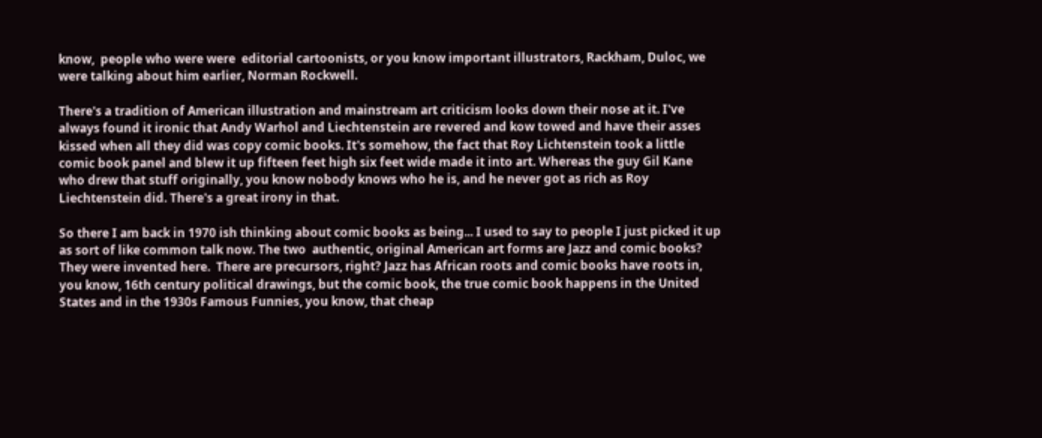know,  people who were were  editorial cartoonists, or you know important illustrators, Rackham, Duloc, we were talking about him earlier, Norman Rockwell.

There's a tradition of American illustration and mainstream art criticism looks down their nose at it. I've always found it ironic that Andy Warhol and Liechtenstein are revered and kow towed and have their asses kissed when all they did was copy comic books. It's somehow, the fact that Roy Lichtenstein took a little comic book panel and blew it up fifteen feet high six feet wide made it into art. Whereas the guy Gil Kane who drew that stuff originally, you know nobody knows who he is, and he never got as rich as Roy Liechtenstein did. There's a great irony in that.

So there I am back in 1970 ish thinking about comic books as being... I used to say to people I just picked it up as sort of like common talk now. The two  authentic, original American art forms are Jazz and comic books? They were invented here.  There are precursors, right? Jazz has African roots and comic books have roots in, you know, 16th century political drawings, but the comic book, the true comic book happens in the United States and in the 1930s Famous Funnies, you know, that cheap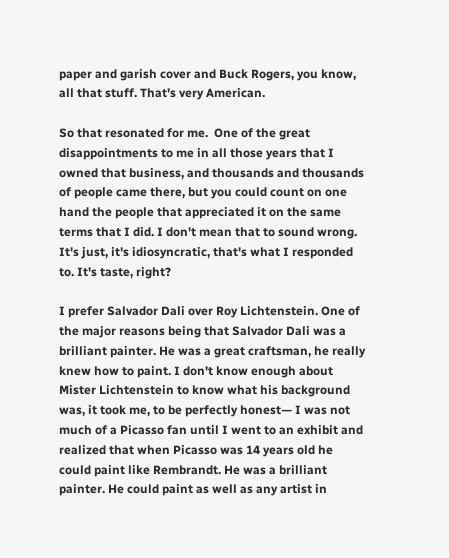paper and garish cover and Buck Rogers, you know, all that stuff. That's very American.

So that resonated for me.  One of the great disappointments to me in all those years that I owned that business, and thousands and thousands of people came there, but you could count on one hand the people that appreciated it on the same terms that I did. I don't mean that to sound wrong. It's just, it's idiosyncratic, that's what I responded to. It's taste, right?

I prefer Salvador Dali over Roy Lichtenstein. One of the major reasons being that Salvador Dali was a brilliant painter. He was a great craftsman, he really knew how to paint. I don't know enough about Mister Lichtenstein to know what his background was, it took me, to be perfectly honest— I was not much of a Picasso fan until I went to an exhibit and realized that when Picasso was 14 years old he could paint like Rembrandt. He was a brilliant painter. He could paint as well as any artist in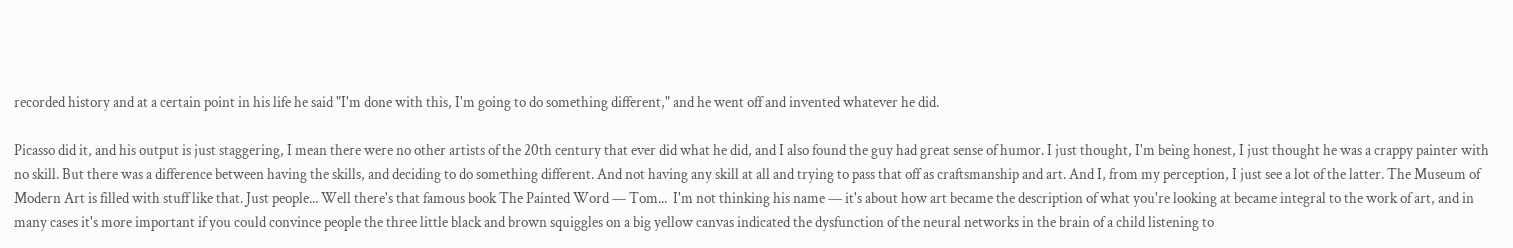recorded history and at a certain point in his life he said "I'm done with this, I'm going to do something different," and he went off and invented whatever he did.

Picasso did it, and his output is just staggering, I mean there were no other artists of the 20th century that ever did what he did, and I also found the guy had great sense of humor. I just thought, I'm being honest, I just thought he was a crappy painter with no skill. But there was a difference between having the skills, and deciding to do something different. And not having any skill at all and trying to pass that off as craftsmanship and art. And I, from my perception, I just see a lot of the latter. The Museum of Modern Art is filled with stuff like that. Just people... Well there's that famous book The Painted Word — Tom...  I'm not thinking his name — it's about how art became the description of what you're looking at became integral to the work of art, and in many cases it's more important if you could convince people the three little black and brown squiggles on a big yellow canvas indicated the dysfunction of the neural networks in the brain of a child listening to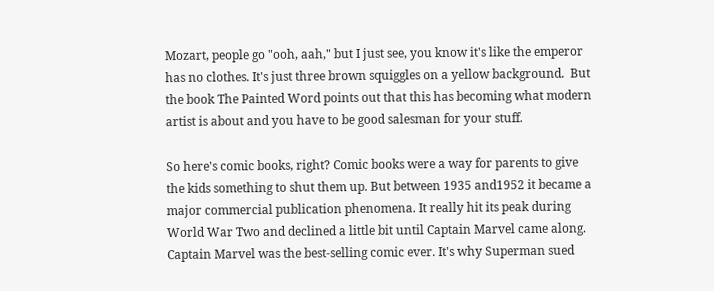Mozart, people go "ooh, aah," but I just see, you know it's like the emperor has no clothes. It's just three brown squiggles on a yellow background.  But the book The Painted Word points out that this has becoming what modern artist is about and you have to be good salesman for your stuff.

So here's comic books, right? Comic books were a way for parents to give the kids something to shut them up. But between 1935 and1952 it became a major commercial publication phenomena. It really hit its peak during World War Two and declined a little bit until Captain Marvel came along. Captain Marvel was the best-selling comic ever. It's why Superman sued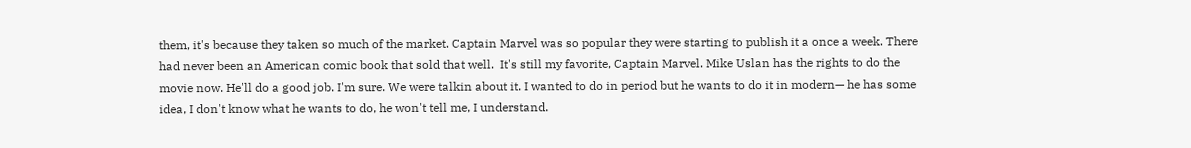them, it's because they taken so much of the market. Captain Marvel was so popular they were starting to publish it a once a week. There had never been an American comic book that sold that well.  It's still my favorite, Captain Marvel. Mike Uslan has the rights to do the movie now. He'll do a good job. I'm sure. We were talkin about it. I wanted to do in period but he wants to do it in modern— he has some idea, I don't know what he wants to do, he won't tell me, I understand.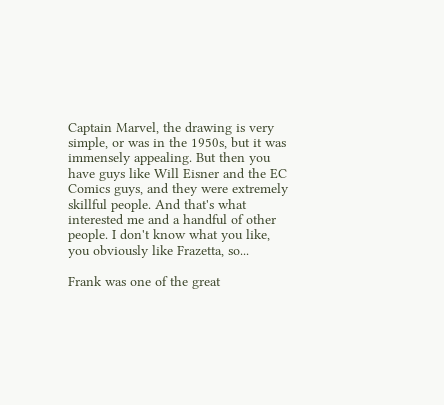Captain Marvel, the drawing is very simple, or was in the 1950s, but it was immensely appealing. But then you have guys like Will Eisner and the EC Comics guys, and they were extremely skillful people. And that's what interested me and a handful of other people. I don't know what you like, you obviously like Frazetta, so...

Frank was one of the great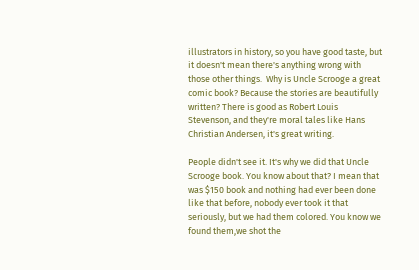illustrators in history, so you have good taste, but it doesn't mean there's anything wrong with those other things.  Why is Uncle Scrooge a great comic book? Because the stories are beautifully written? There is good as Robert Louis Stevenson, and they're moral tales like Hans Christian Andersen, it's great writing.

People didn't see it. It's why we did that Uncle Scrooge book. You know about that? I mean that was $150 book and nothing had ever been done like that before, nobody ever took it that seriously, but we had them colored. You know we found them,we shot the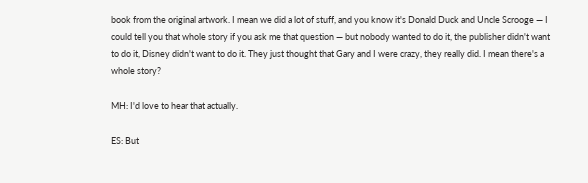book from the original artwork. I mean we did a lot of stuff, and you know it's Donald Duck and Uncle Scrooge — I could tell you that whole story if you ask me that question — but nobody wanted to do it, the publisher didn't want to do it, Disney didn't want to do it. They just thought that Gary and I were crazy, they really did. I mean there's a whole story?

MH: I'd love to hear that actually.

ES: But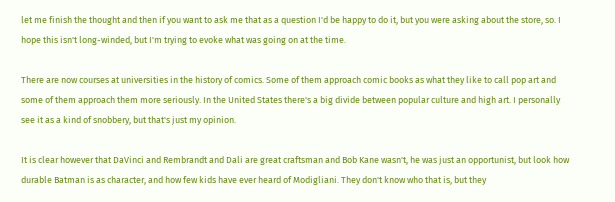let me finish the thought and then if you want to ask me that as a question I'd be happy to do it, but you were asking about the store, so. I hope this isn't long-winded, but I'm trying to evoke what was going on at the time.

There are now courses at universities in the history of comics. Some of them approach comic books as what they like to call pop art and some of them approach them more seriously. In the United States there's a big divide between popular culture and high art. I personally see it as a kind of snobbery, but that's just my opinion.

It is clear however that DaVinci and Rembrandt and Dali are great craftsman and Bob Kane wasn't, he was just an opportunist, but look how durable Batman is as character, and how few kids have ever heard of Modigliani. They don't know who that is, but they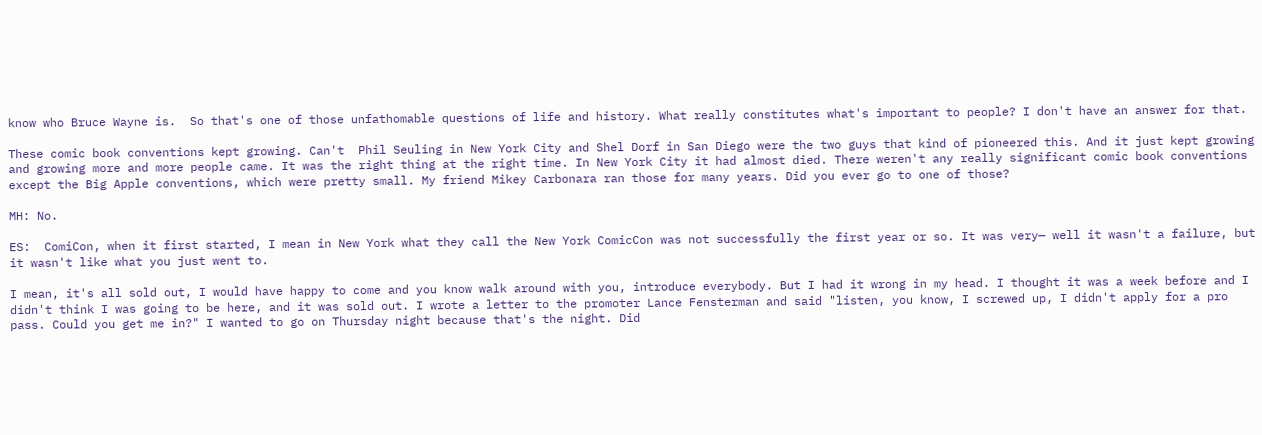know who Bruce Wayne is.  So that's one of those unfathomable questions of life and history. What really constitutes what's important to people? I don't have an answer for that.

These comic book conventions kept growing. Can't  Phil Seuling in New York City and Shel Dorf in San Diego were the two guys that kind of pioneered this. And it just kept growing and growing more and more people came. It was the right thing at the right time. In New York City it had almost died. There weren't any really significant comic book conventions except the Big Apple conventions, which were pretty small. My friend Mikey Carbonara ran those for many years. Did you ever go to one of those?

MH: No.

ES:  ComiCon, when it first started, I mean in New York what they call the New York ComicCon was not successfully the first year or so. It was very— well it wasn't a failure, but it wasn't like what you just went to.

I mean, it's all sold out, I would have happy to come and you know walk around with you, introduce everybody. But I had it wrong in my head. I thought it was a week before and I didn't think I was going to be here, and it was sold out. I wrote a letter to the promoter Lance Fensterman and said "listen, you know, I screwed up, I didn't apply for a pro pass. Could you get me in?" I wanted to go on Thursday night because that's the night. Did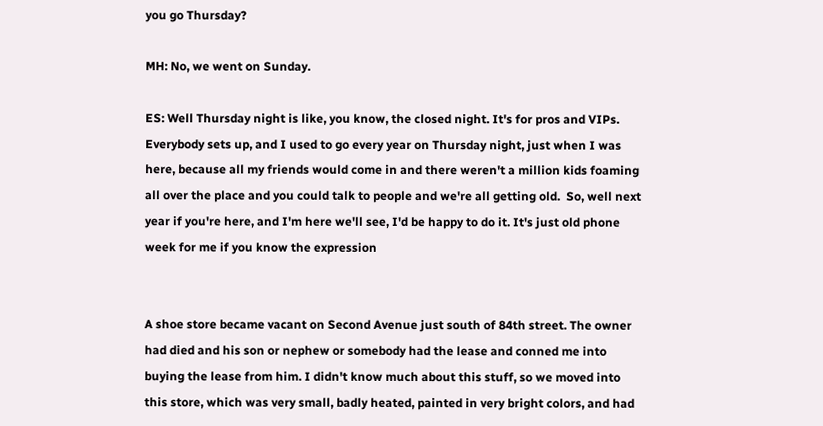you go Thursday?

MH: No, we went on Sunday.

ES: Well Thursday night is like, you know, the closed night. It's for pros and VIPs. Everybody sets up, and I used to go every year on Thursday night, just when I was here, because all my friends would come in and there weren't a million kids foaming all over the place and you could talk to people and we're all getting old.  So, well next year if you're here, and I'm here we'll see, I'd be happy to do it. It's just old phone week for me if you know the expression


A shoe store became vacant on Second Avenue just south of 84th street. The owner had died and his son or nephew or somebody had the lease and conned me into buying the lease from him. I didn't know much about this stuff, so we moved into this store, which was very small, badly heated, painted in very bright colors, and had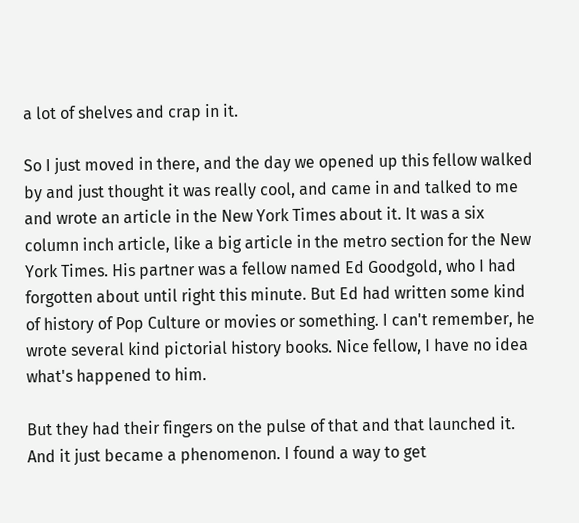a lot of shelves and crap in it.

So I just moved in there, and the day we opened up this fellow walked by and just thought it was really cool, and came in and talked to me and wrote an article in the New York Times about it. It was a six column inch article, like a big article in the metro section for the New York Times. His partner was a fellow named Ed Goodgold, who I had forgotten about until right this minute. But Ed had written some kind of history of Pop Culture or movies or something. I can't remember, he wrote several kind pictorial history books. Nice fellow, I have no idea what's happened to him.

But they had their fingers on the pulse of that and that launched it.  And it just became a phenomenon. I found a way to get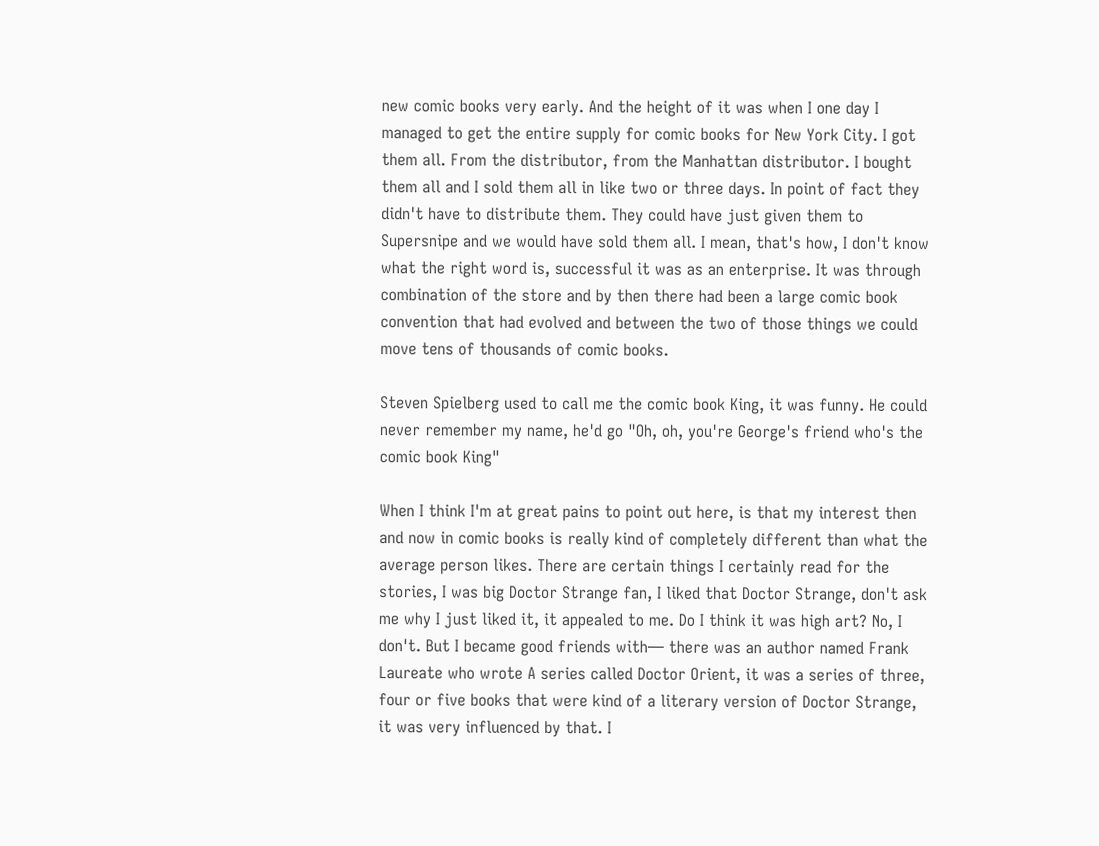new comic books very early. And the height of it was when I one day I managed to get the entire supply for comic books for New York City. I got them all. From the distributor, from the Manhattan distributor. I bought them all and I sold them all in like two or three days. In point of fact they didn't have to distribute them. They could have just given them to Supersnipe and we would have sold them all. I mean, that's how, I don't know what the right word is, successful it was as an enterprise. It was through combination of the store and by then there had been a large comic book convention that had evolved and between the two of those things we could move tens of thousands of comic books.

Steven Spielberg used to call me the comic book King, it was funny. He could never remember my name, he'd go "Oh, oh, you're George's friend who's the comic book King"

When I think I'm at great pains to point out here, is that my interest then and now in comic books is really kind of completely different than what the average person likes. There are certain things I certainly read for the stories, I was big Doctor Strange fan, I liked that Doctor Strange, don't ask me why I just liked it, it appealed to me. Do I think it was high art? No, I don't. But I became good friends with— there was an author named Frank Laureate who wrote A series called Doctor Orient, it was a series of three, four or five books that were kind of a literary version of Doctor Strange, it was very influenced by that. I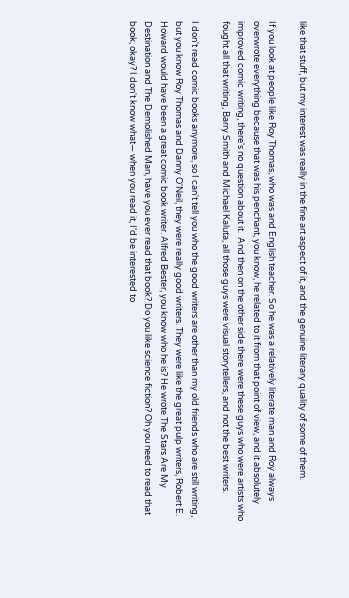like that stuff, but my interest was really in the fine art aspect of it, and the genuine literary quality of some of them.

If you look at people like Roy Thomas, who was and English teacher. So he was a relatively literate man and Roy always overwrote everything because that was his penchant, you know, he related to it from that point of view, and it absolutely improved comic writing, there's no question about it.  And then on the other side there were these guys who were artists who fought all that writing, Barry Smith and Michael Kaluta, all those guys were visual storytellers, and not the best writers.

I don't read comic books anymore, so I can't tell you who the good writers are other than my old friends who are still writing, but you know Roy Thomas and Danny O'Neil, they were really good writers. They were like the great pulp writers, Robert E. Howard would have been a great comic book writer. Alfred Bester, you know who he is? He wrote The Stars Are My Destination and The Demolished Man, have you ever read that book? Do you like science fiction? Oh you need to read that book, okay? I don't know what— when you read it, I'd be interested to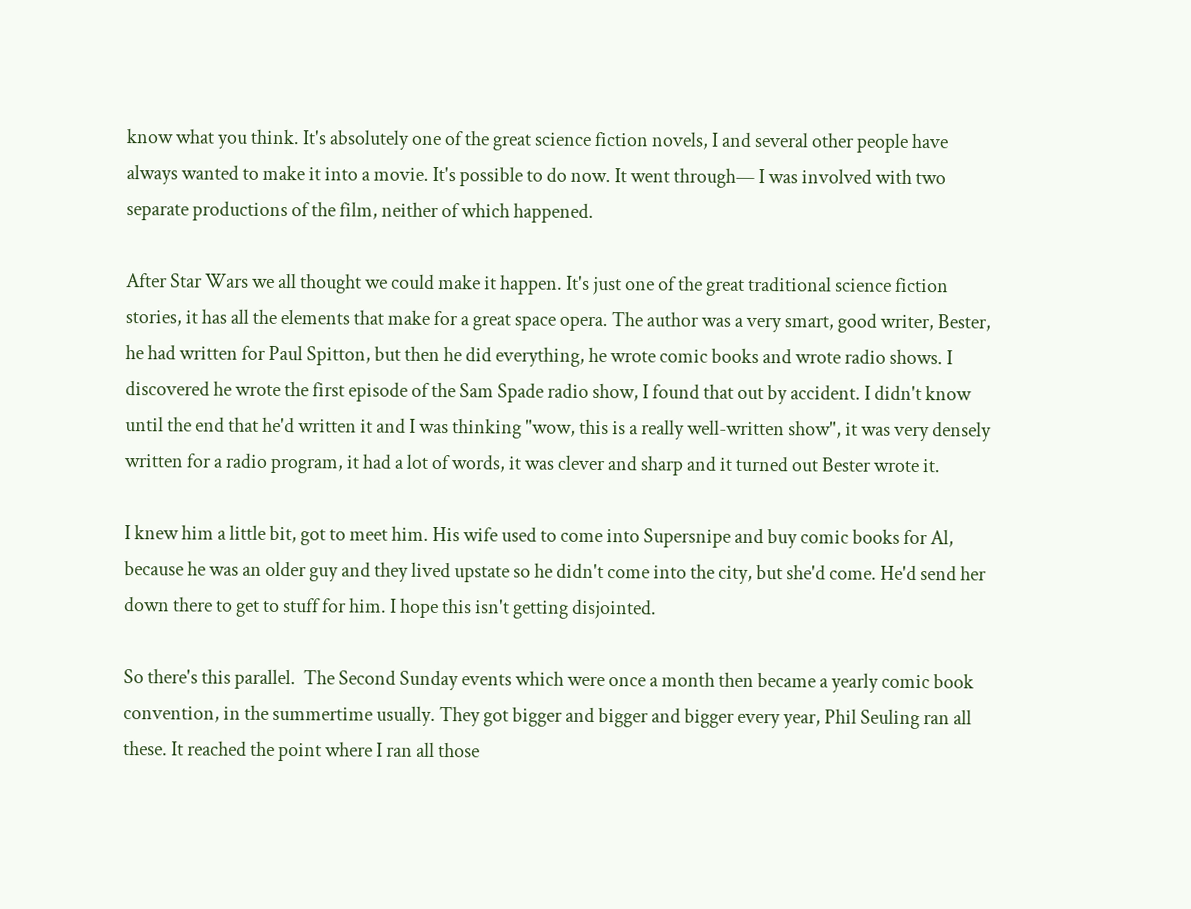know what you think. It's absolutely one of the great science fiction novels, I and several other people have always wanted to make it into a movie. It's possible to do now. It went through— I was involved with two separate productions of the film, neither of which happened.

After Star Wars we all thought we could make it happen. It's just one of the great traditional science fiction stories, it has all the elements that make for a great space opera. The author was a very smart, good writer, Bester, he had written for Paul Spitton, but then he did everything, he wrote comic books and wrote radio shows. I discovered he wrote the first episode of the Sam Spade radio show, I found that out by accident. I didn't know until the end that he'd written it and I was thinking "wow, this is a really well-written show", it was very densely written for a radio program, it had a lot of words, it was clever and sharp and it turned out Bester wrote it.

I knew him a little bit, got to meet him. His wife used to come into Supersnipe and buy comic books for Al, because he was an older guy and they lived upstate so he didn't come into the city, but she'd come. He'd send her down there to get to stuff for him. I hope this isn't getting disjointed.

So there's this parallel.  The Second Sunday events which were once a month then became a yearly comic book convention, in the summertime usually. They got bigger and bigger and bigger every year, Phil Seuling ran all these. It reached the point where I ran all those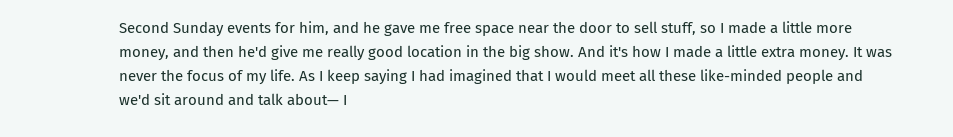Second Sunday events for him, and he gave me free space near the door to sell stuff, so I made a little more money, and then he'd give me really good location in the big show. And it's how I made a little extra money. It was never the focus of my life. As I keep saying I had imagined that I would meet all these like-minded people and we'd sit around and talk about— I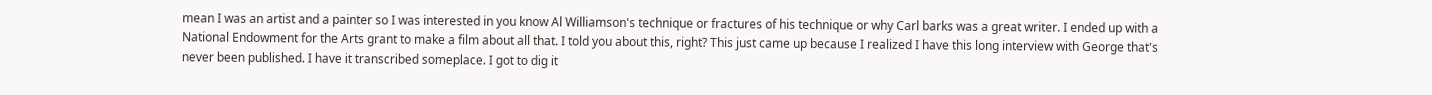mean I was an artist and a painter so I was interested in you know Al Williamson's technique or fractures of his technique or why Carl barks was a great writer. I ended up with a National Endowment for the Arts grant to make a film about all that. I told you about this, right? This just came up because I realized I have this long interview with George that's never been published. I have it transcribed someplace. I got to dig it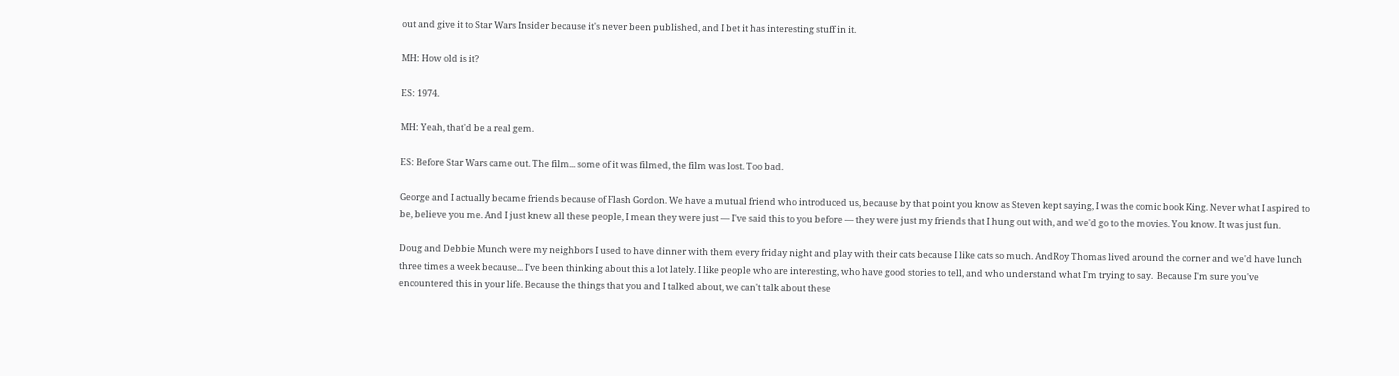out and give it to Star Wars Insider because it's never been published, and I bet it has interesting stuff in it.

MH: How old is it?

ES: 1974.

MH: Yeah, that'd be a real gem.

ES: Before Star Wars came out. The film... some of it was filmed, the film was lost. Too bad.

George and I actually became friends because of Flash Gordon. We have a mutual friend who introduced us, because by that point you know as Steven kept saying, I was the comic book King. Never what I aspired to be, believe you me. And I just knew all these people, I mean they were just — I've said this to you before — they were just my friends that I hung out with, and we'd go to the movies. You know. It was just fun.

Doug and Debbie Munch were my neighbors I used to have dinner with them every friday night and play with their cats because I like cats so much. AndRoy Thomas lived around the corner and we'd have lunch three times a week because... I've been thinking about this a lot lately. I like people who are interesting, who have good stories to tell, and who understand what I'm trying to say.  Because I'm sure you've encountered this in your life. Because the things that you and I talked about, we can't talk about these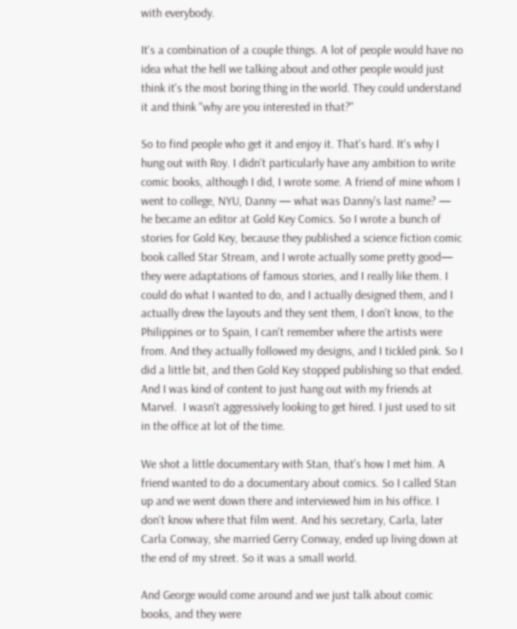with everybody.

It's a combination of a couple things. A lot of people would have no idea what the hell we talking about and other people would just think it's the most boring thing in the world. They could understand it and think "why are you interested in that?"

So to find people who get it and enjoy it. That's hard. It's why I hung out with Roy. I didn't particularly have any ambition to write comic books, although I did, I wrote some. A friend of mine whom I went to college, NYU, Danny — what was Danny's last name? — he became an editor at Gold Key Comics. So I wrote a bunch of stories for Gold Key, because they published a science fiction comic book called Star Stream, and I wrote actually some pretty good— they were adaptations of famous stories, and I really like them. I could do what I wanted to do, and I actually designed them, and I actually drew the layouts and they sent them, I don't know, to the Philippines or to Spain, I can't remember where the artists were from. And they actually followed my designs, and I tickled pink. So I did a little bit, and then Gold Key stopped publishing so that ended. And I was kind of content to just hang out with my friends at Marvel.  I wasn't aggressively looking to get hired. I just used to sit in the office at lot of the time.

We shot a little documentary with Stan, that's how I met him. A friend wanted to do a documentary about comics. So I called Stan up and we went down there and interviewed him in his office. I don't know where that film went. And his secretary, Carla, later Carla Conway, she married Gerry Conway, ended up living down at the end of my street. So it was a small world.

And George would come around and we just talk about comic books, and they were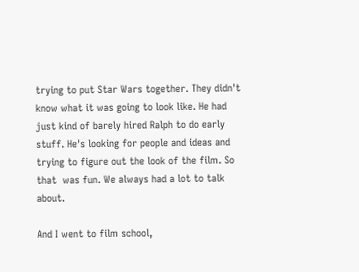trying to put Star Wars together. They didn't know what it was going to look like. He had just kind of barely hired Ralph to do early stuff. He's looking for people and ideas and trying to figure out the look of the film. So that  was fun. We always had a lot to talk about.

And I went to film school,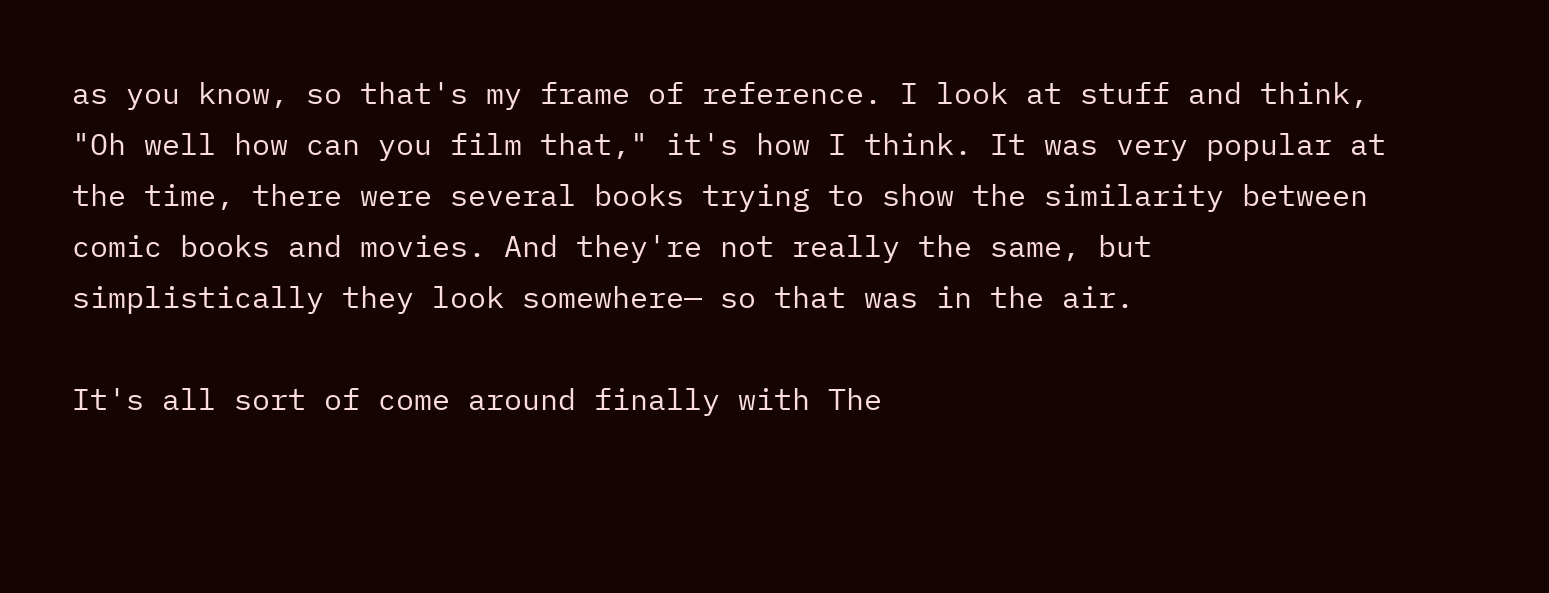as you know, so that's my frame of reference. I look at stuff and think, "Oh well how can you film that," it's how I think. It was very popular at the time, there were several books trying to show the similarity between comic books and movies. And they're not really the same, but simplistically they look somewhere— so that was in the air.

It's all sort of come around finally with The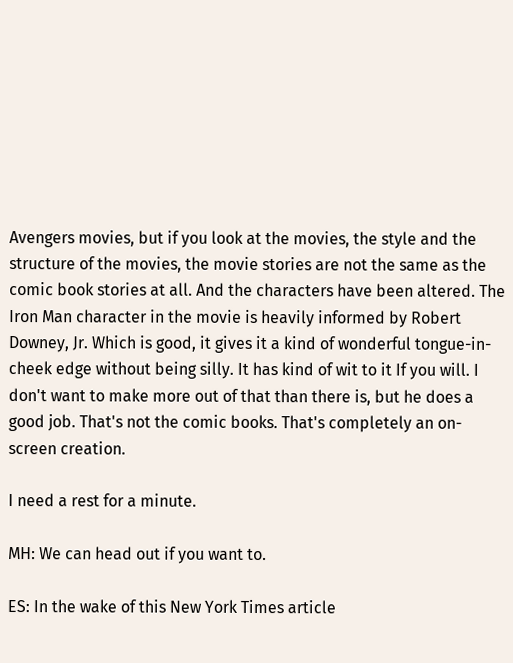Avengers movies, but if you look at the movies, the style and the structure of the movies, the movie stories are not the same as the comic book stories at all. And the characters have been altered. The Iron Man character in the movie is heavily informed by Robert Downey, Jr. Which is good, it gives it a kind of wonderful tongue-in-cheek edge without being silly. It has kind of wit to it If you will. I don't want to make more out of that than there is, but he does a good job. That's not the comic books. That's completely an on-screen creation.

I need a rest for a minute.

MH: We can head out if you want to.

ES: In the wake of this New York Times article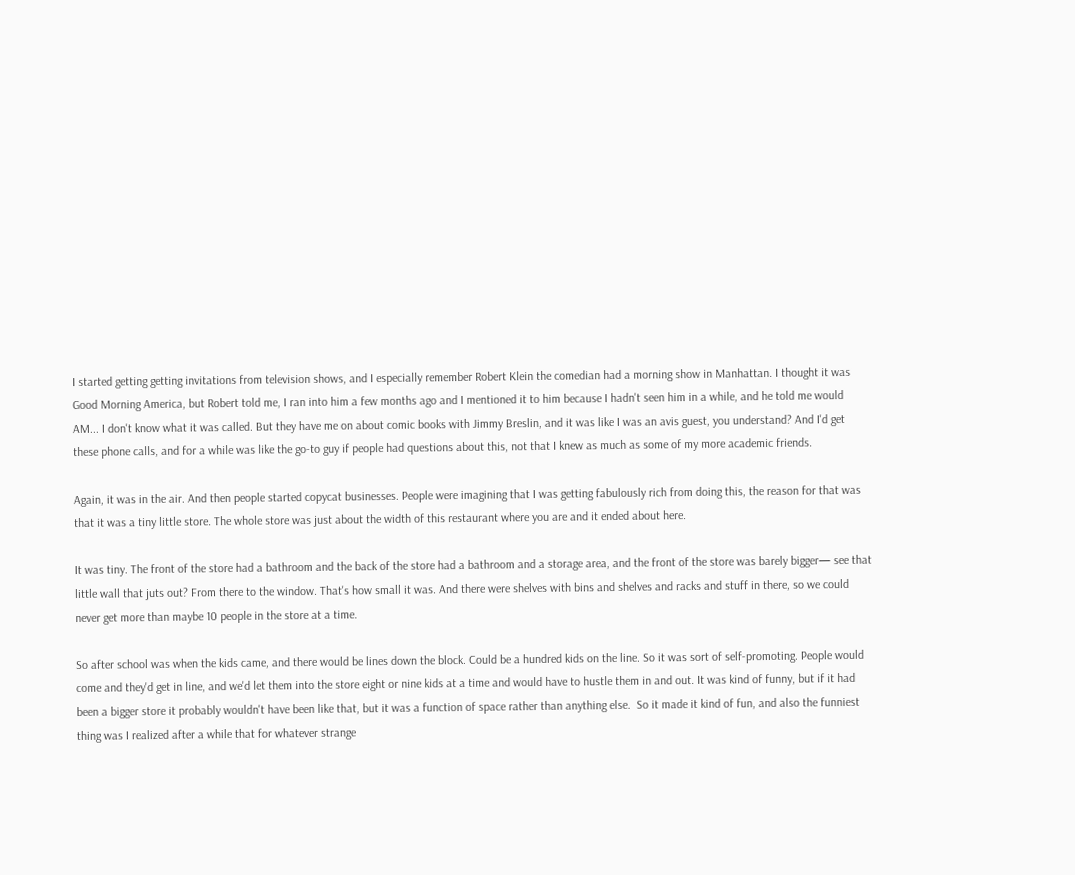I started getting getting invitations from television shows, and I especially remember Robert Klein the comedian had a morning show in Manhattan. I thought it was Good Morning America, but Robert told me, I ran into him a few months ago and I mentioned it to him because I hadn't seen him in a while, and he told me would AM... I don't know what it was called. But they have me on about comic books with Jimmy Breslin, and it was like I was an avis guest, you understand? And I'd get these phone calls, and for a while was like the go-to guy if people had questions about this, not that I knew as much as some of my more academic friends.

Again, it was in the air. And then people started copycat businesses. People were imagining that I was getting fabulously rich from doing this, the reason for that was that it was a tiny little store. The whole store was just about the width of this restaurant where you are and it ended about here.

It was tiny. The front of the store had a bathroom and the back of the store had a bathroom and a storage area, and the front of the store was barely bigger— see that little wall that juts out? From there to the window. That's how small it was. And there were shelves with bins and shelves and racks and stuff in there, so we could never get more than maybe 10 people in the store at a time.

So after school was when the kids came, and there would be lines down the block. Could be a hundred kids on the line. So it was sort of self-promoting. People would come and they'd get in line, and we'd let them into the store eight or nine kids at a time and would have to hustle them in and out. It was kind of funny, but if it had been a bigger store it probably wouldn't have been like that, but it was a function of space rather than anything else.  So it made it kind of fun, and also the funniest thing was I realized after a while that for whatever strange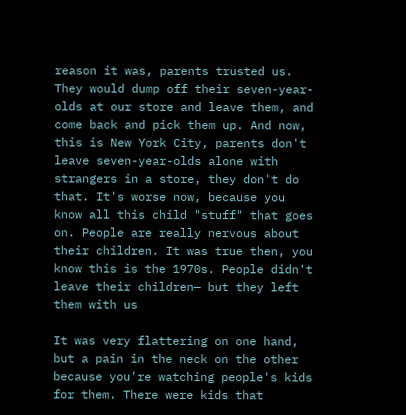reason it was, parents trusted us. They would dump off their seven-year-olds at our store and leave them, and come back and pick them up. And now, this is New York City, parents don't leave seven-year-olds alone with strangers in a store, they don't do that. It's worse now, because you know all this child "stuff" that goes on. People are really nervous about their children. It was true then, you know this is the 1970s. People didn't leave their children— but they left them with us

It was very flattering on one hand, but a pain in the neck on the other because you're watching people's kids for them. There were kids that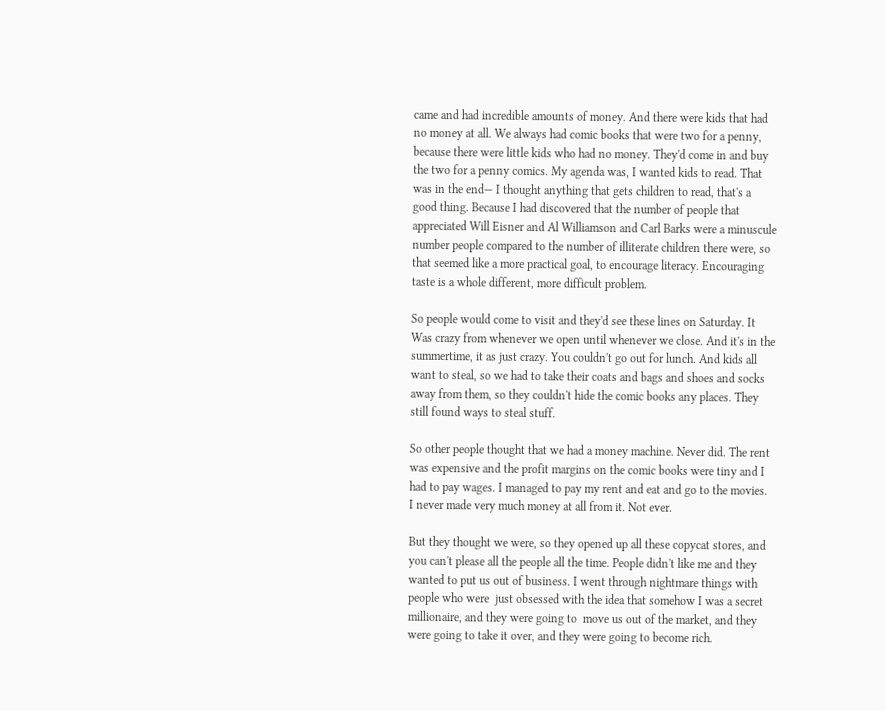came and had incredible amounts of money. And there were kids that had no money at all. We always had comic books that were two for a penny, because there were little kids who had no money. They'd come in and buy the two for a penny comics. My agenda was, I wanted kids to read. That was in the end— I thought anything that gets children to read, that's a good thing. Because I had discovered that the number of people that appreciated Will Eisner and Al Williamson and Carl Barks were a minuscule number people compared to the number of illiterate children there were, so that seemed like a more practical goal, to encourage literacy. Encouraging taste is a whole different, more difficult problem.

So people would come to visit and they'd see these lines on Saturday. It  Was crazy from whenever we open until whenever we close. And it's in the summertime, it as just crazy. You couldn't go out for lunch. And kids all want to steal, so we had to take their coats and bags and shoes and socks away from them, so they couldn't hide the comic books any places. They still found ways to steal stuff.

So other people thought that we had a money machine. Never did. The rent was expensive and the profit margins on the comic books were tiny and I had to pay wages. I managed to pay my rent and eat and go to the movies. I never made very much money at all from it. Not ever.

But they thought we were, so they opened up all these copycat stores, and you can't please all the people all the time. People didn't like me and they wanted to put us out of business. I went through nightmare things with people who were  just obsessed with the idea that somehow I was a secret millionaire, and they were going to  move us out of the market, and they were going to take it over, and they were going to become rich.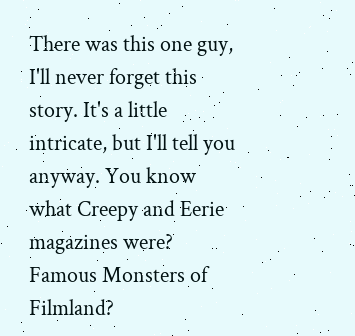There was this one guy, I'll never forget this story. It's a little intricate, but I'll tell you anyway. You know what Creepy and Eerie magazines were? Famous Monsters of Filmland?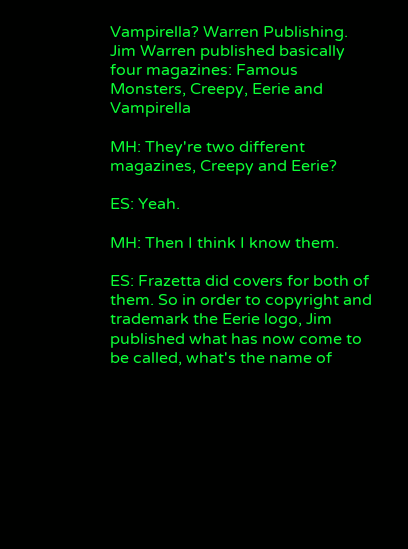Vampirella? Warren Publishing. Jim Warren published basically four magazines: Famous Monsters, Creepy, Eerie and Vampirella

MH: They're two different magazines, Creepy and Eerie?

ES: Yeah.

MH: Then I think I know them.

ES: Frazetta did covers for both of them. So in order to copyright and trademark the Eerie logo, Jim published what has now come to be called, what's the name of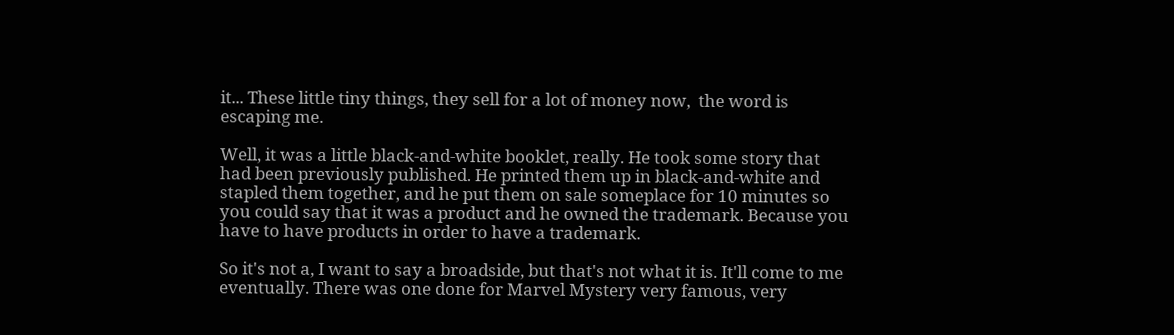it... These little tiny things, they sell for a lot of money now,  the word is escaping me.

Well, it was a little black-and-white booklet, really. He took some story that had been previously published. He printed them up in black-and-white and stapled them together, and he put them on sale someplace for 10 minutes so you could say that it was a product and he owned the trademark. Because you have to have products in order to have a trademark.

So it's not a, I want to say a broadside, but that's not what it is. It'll come to me eventually. There was one done for Marvel Mystery very famous, very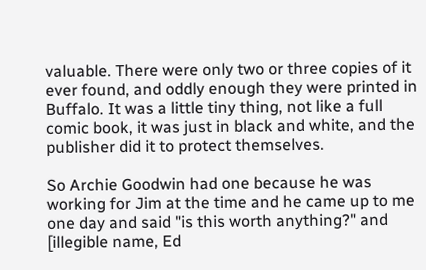valuable. There were only two or three copies of it ever found, and oddly enough they were printed in Buffalo. It was a little tiny thing, not like a full comic book, it was just in black and white, and the publisher did it to protect themselves.

So Archie Goodwin had one because he was working for Jim at the time and he came up to me one day and said "is this worth anything?" and [illegible name, Ed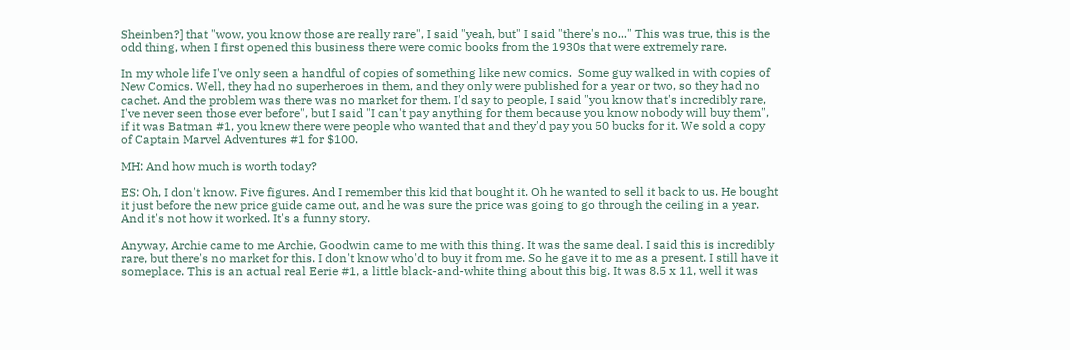Sheinben?] that "wow, you know those are really rare", I said "yeah, but" I said "there's no..." This was true, this is the odd thing, when I first opened this business there were comic books from the 1930s that were extremely rare.

In my whole life I've only seen a handful of copies of something like new comics.  Some guy walked in with copies of New Comics. Well, they had no superheroes in them, and they only were published for a year or two, so they had no cachet. And the problem was there was no market for them. I'd say to people, I said "you know that's incredibly rare, I've never seen those ever before", but I said "I can't pay anything for them because you know nobody will buy them", if it was Batman #1, you knew there were people who wanted that and they'd pay you 50 bucks for it. We sold a copy of Captain Marvel Adventures #1 for $100.

MH: And how much is worth today?

ES: Oh, I don't know. Five figures. And I remember this kid that bought it. Oh he wanted to sell it back to us. He bought it just before the new price guide came out, and he was sure the price was going to go through the ceiling in a year.  And it's not how it worked. It's a funny story.

Anyway, Archie came to me Archie, Goodwin came to me with this thing. It was the same deal. I said this is incredibly rare, but there's no market for this. I don't know who'd to buy it from me. So he gave it to me as a present. I still have it someplace. This is an actual real Eerie #1, a little black-and-white thing about this big. It was 8.5 x 11, well it was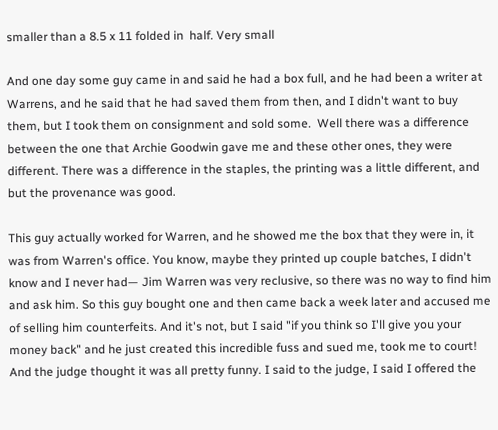smaller than a 8.5 x 11 folded in  half. Very small

And one day some guy came in and said he had a box full, and he had been a writer at Warrens, and he said that he had saved them from then, and I didn't want to buy them, but I took them on consignment and sold some.  Well there was a difference between the one that Archie Goodwin gave me and these other ones, they were different. There was a difference in the staples, the printing was a little different, and but the provenance was good.

This guy actually worked for Warren, and he showed me the box that they were in, it was from Warren's office. You know, maybe they printed up couple batches, I didn't know and I never had— Jim Warren was very reclusive, so there was no way to find him and ask him. So this guy bought one and then came back a week later and accused me of selling him counterfeits. And it's not, but I said "if you think so I'll give you your money back" and he just created this incredible fuss and sued me, took me to court! And the judge thought it was all pretty funny. I said to the judge, I said I offered the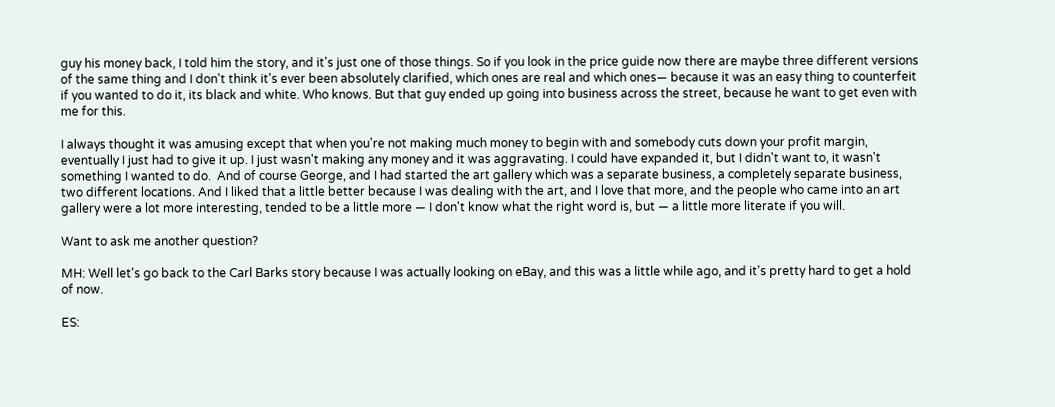guy his money back, I told him the story, and it's just one of those things. So if you look in the price guide now there are maybe three different versions of the same thing and I don't think it's ever been absolutely clarified, which ones are real and which ones— because it was an easy thing to counterfeit if you wanted to do it, its black and white. Who knows. But that guy ended up going into business across the street, because he want to get even with me for this.

I always thought it was amusing except that when you're not making much money to begin with and somebody cuts down your profit margin, eventually I just had to give it up. I just wasn't making any money and it was aggravating. I could have expanded it, but I didn't want to, it wasn't something I wanted to do.  And of course George, and I had started the art gallery which was a separate business, a completely separate business, two different locations. And I liked that a little better because I was dealing with the art, and I love that more, and the people who came into an art gallery were a lot more interesting, tended to be a little more — I don't know what the right word is, but — a little more literate if you will.

Want to ask me another question?

MH: Well let's go back to the Carl Barks story because I was actually looking on eBay, and this was a little while ago, and it's pretty hard to get a hold of now.

ES: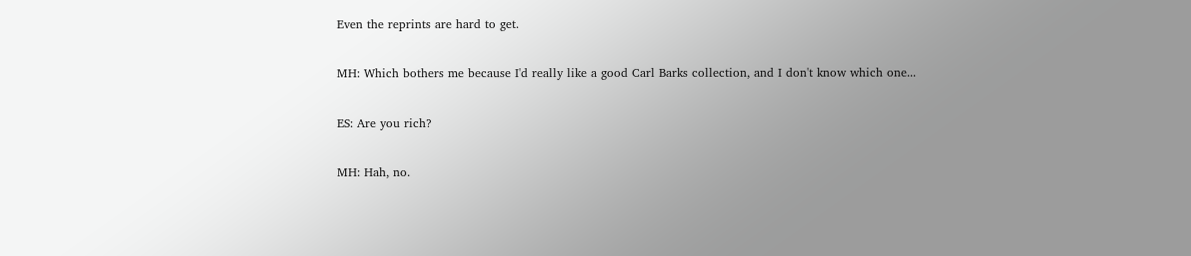Even the reprints are hard to get.

MH: Which bothers me because I'd really like a good Carl Barks collection, and I don't know which one...

ES: Are you rich?

MH: Hah, no.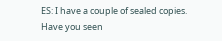ES: I have a couple of sealed copies. Have you seen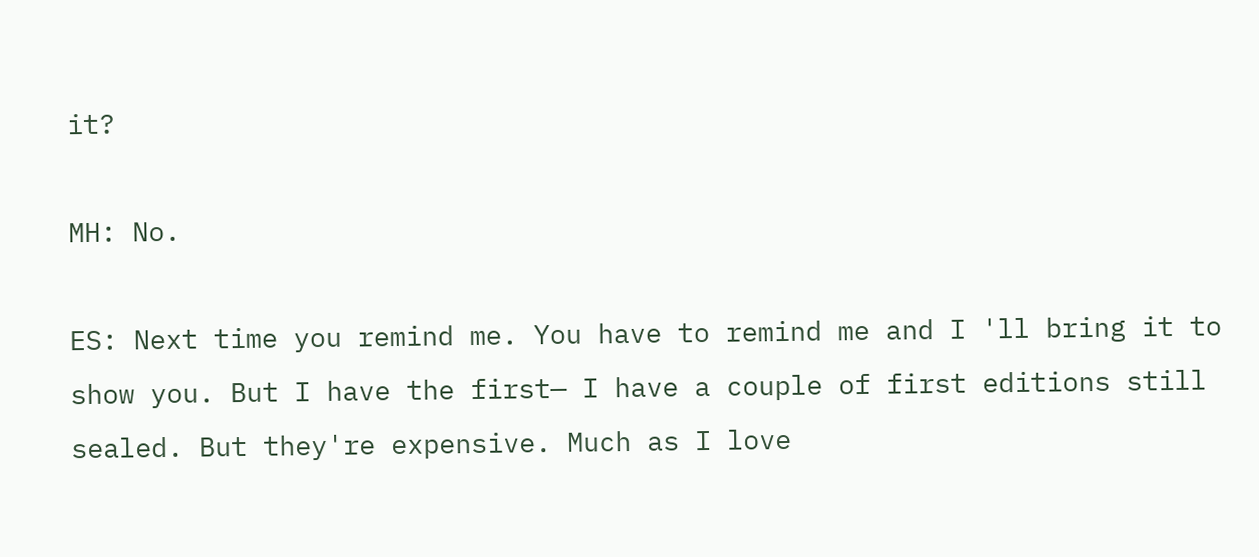it?

MH: No.

ES: Next time you remind me. You have to remind me and I 'll bring it to show you. But I have the first— I have a couple of first editions still sealed. But they're expensive. Much as I love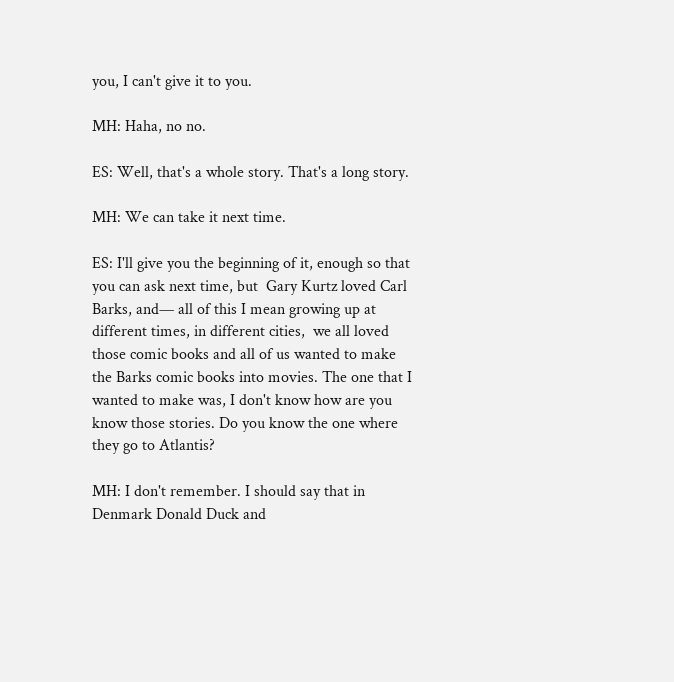you, I can't give it to you.

MH: Haha, no no.

ES: Well, that's a whole story. That's a long story.

MH: We can take it next time.

ES: I'll give you the beginning of it, enough so that you can ask next time, but  Gary Kurtz loved Carl Barks, and— all of this I mean growing up at different times, in different cities,  we all loved those comic books and all of us wanted to make the Barks comic books into movies. The one that I wanted to make was, I don't know how are you know those stories. Do you know the one where they go to Atlantis?

MH: I don't remember. I should say that in Denmark Donald Duck and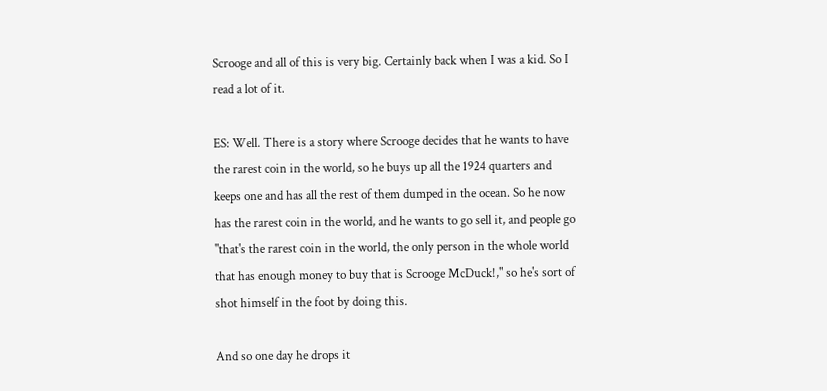Scrooge and all of this is very big. Certainly back when I was a kid. So I read a lot of it.

ES: Well. There is a story where Scrooge decides that he wants to have the rarest coin in the world, so he buys up all the 1924 quarters and keeps one and has all the rest of them dumped in the ocean. So he now has the rarest coin in the world, and he wants to go sell it, and people go "that's the rarest coin in the world, the only person in the whole world that has enough money to buy that is Scrooge McDuck!," so he's sort of shot himself in the foot by doing this.

And so one day he drops it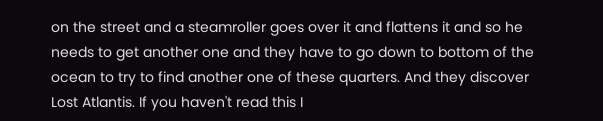on the street and a steamroller goes over it and flattens it and so he needs to get another one and they have to go down to bottom of the ocean to try to find another one of these quarters. And they discover Lost Atlantis. If you haven't read this I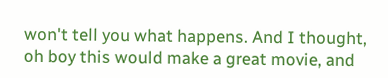won't tell you what happens. And I thought, oh boy this would make a great movie, and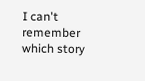I can't remember which story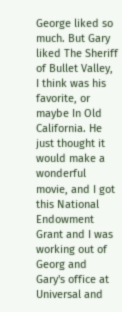George liked so much. But Gary liked The Sheriff of Bullet Valley, I think was his favorite, or maybe In Old California. He just thought it would make a wonderful movie, and I got this National Endowment Grant and I was working out of Georg and Gary's office at Universal and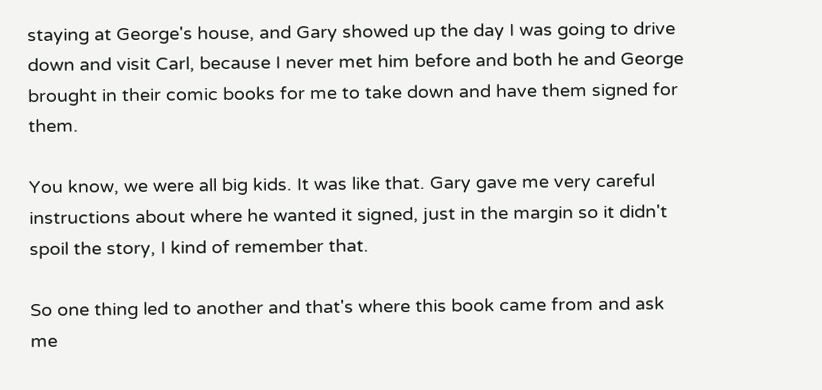staying at George's house, and Gary showed up the day I was going to drive down and visit Carl, because I never met him before and both he and George brought in their comic books for me to take down and have them signed for them.

You know, we were all big kids. It was like that. Gary gave me very careful instructions about where he wanted it signed, just in the margin so it didn't spoil the story, I kind of remember that.

So one thing led to another and that's where this book came from and ask me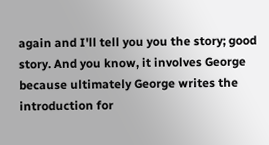again and I'll tell you you the story; good story. And you know, it involves George because ultimately George writes the introduction for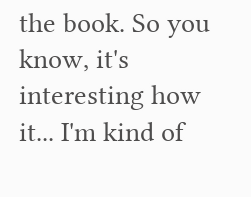the book. So you know, it's interesting how it... I'm kind of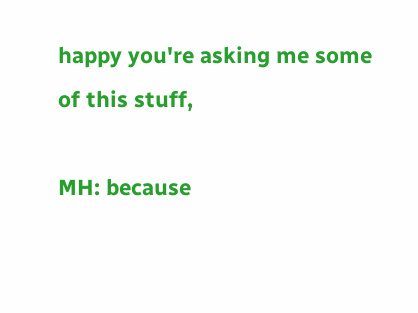happy you're asking me some of this stuff,

MH: because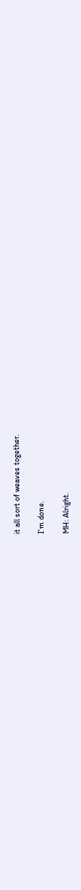it all sort of weaves together.

I'm done.

MH: Alright.